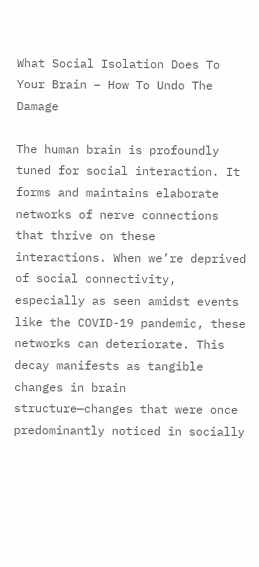What Social Isolation Does To Your Brain – How To Undo The Damage

The human brain is profoundly tuned for social interaction. It forms and maintains elaborate networks of nerve connections that thrive on these interactions. When we’re deprived of social connectivity, especially as seen amidst events like the COVID-19 pandemic, these networks can deteriorate. This decay manifests as tangible changes in brain structure—changes that were once predominantly noticed in socially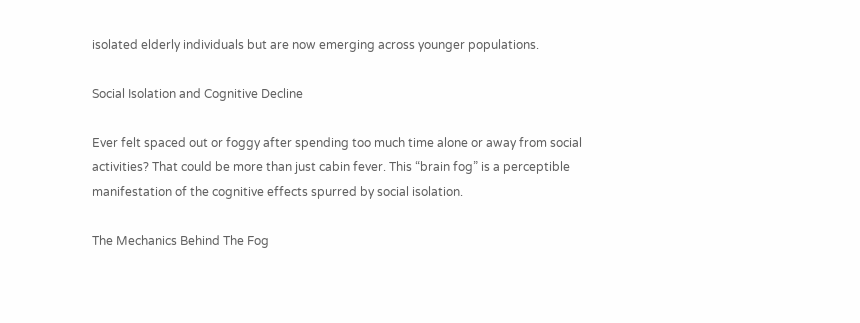isolated elderly individuals but are now emerging across younger populations.

Social Isolation and Cognitive Decline

Ever felt spaced out or foggy after spending too much time alone or away from social activities? That could be more than just cabin fever. This “brain fog” is a perceptible manifestation of the cognitive effects spurred by social isolation.

The Mechanics Behind The Fog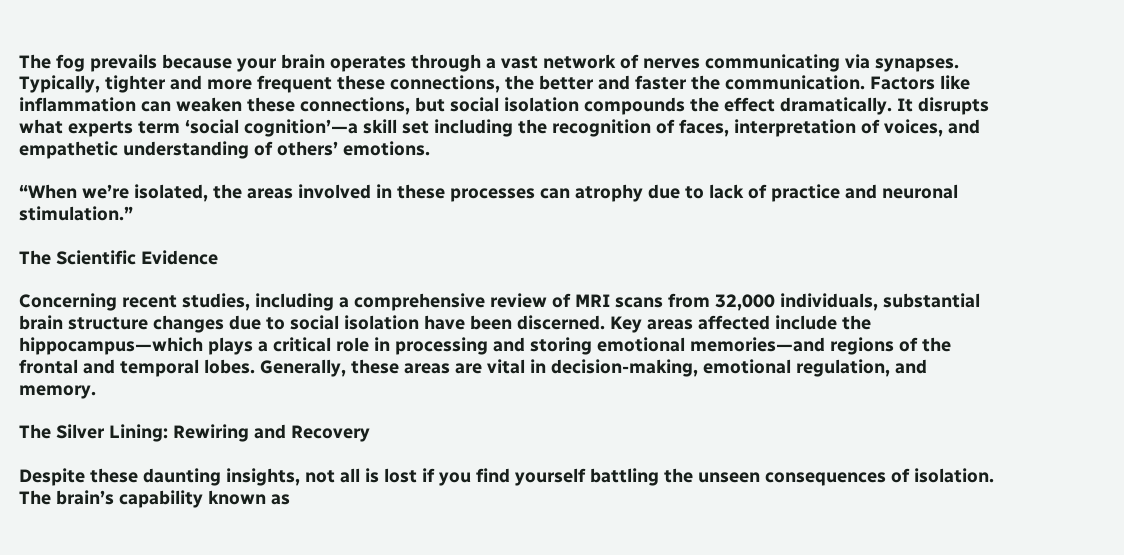The fog prevails because your brain operates through a vast network of nerves communicating via synapses. Typically, tighter and more frequent these connections, the better and faster the communication. Factors like inflammation can weaken these connections, but social isolation compounds the effect dramatically. It disrupts what experts term ‘social cognition’—a skill set including the recognition of faces, interpretation of voices, and empathetic understanding of others’ emotions.

“When we’re isolated, the areas involved in these processes can atrophy due to lack of practice and neuronal stimulation.”

The Scientific Evidence

Concerning recent studies, including a comprehensive review of MRI scans from 32,000 individuals, substantial brain structure changes due to social isolation have been discerned. Key areas affected include the hippocampus—which plays a critical role in processing and storing emotional memories—and regions of the frontal and temporal lobes. Generally, these areas are vital in decision-making, emotional regulation, and memory.

The Silver Lining: Rewiring and Recovery

Despite these daunting insights, not all is lost if you find yourself battling the unseen consequences of isolation. The brain’s capability known as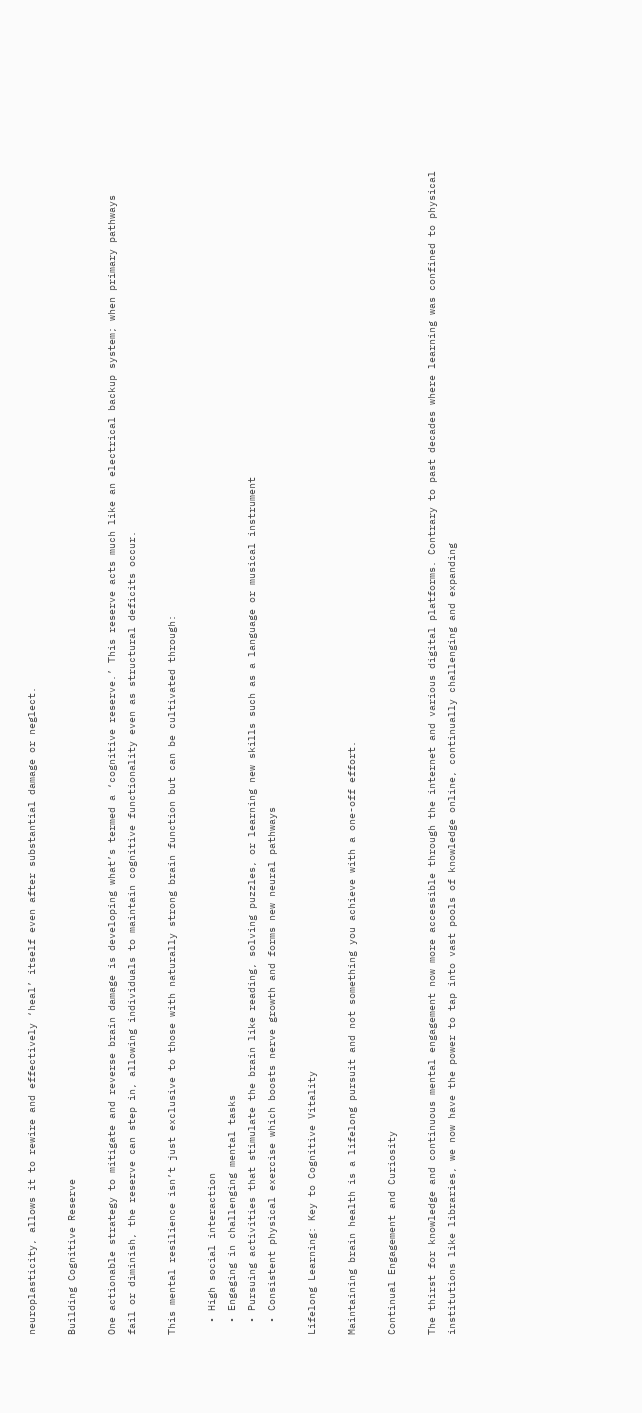neuroplasticity, allows it to rewire and effectively ‘heal’ itself even after substantial damage or neglect.

Building Cognitive Reserve

One actionable strategy to mitigate and reverse brain damage is developing what’s termed a ‘cognitive reserve.’ This reserve acts much like an electrical backup system; when primary pathways fail or diminish, the reserve can step in, allowing individuals to maintain cognitive functionality even as structural deficits occur.

This mental resilience isn’t just exclusive to those with naturally strong brain function but can be cultivated through:

  • High social interaction
  • Engaging in challenging mental tasks
  • Pursuing activities that stimulate the brain like reading, solving puzzles, or learning new skills such as a language or musical instrument
  • Consistent physical exercise which boosts nerve growth and forms new neural pathways

Lifelong Learning: Key to Cognitive Vitality

Maintaining brain health is a lifelong pursuit and not something you achieve with a one-off effort.

Continual Engagement and Curiosity

The thirst for knowledge and continuous mental engagement now more accessible through the internet and various digital platforms. Contrary to past decades where learning was confined to physical institutions like libraries, we now have the power to tap into vast pools of knowledge online, continually challenging and expanding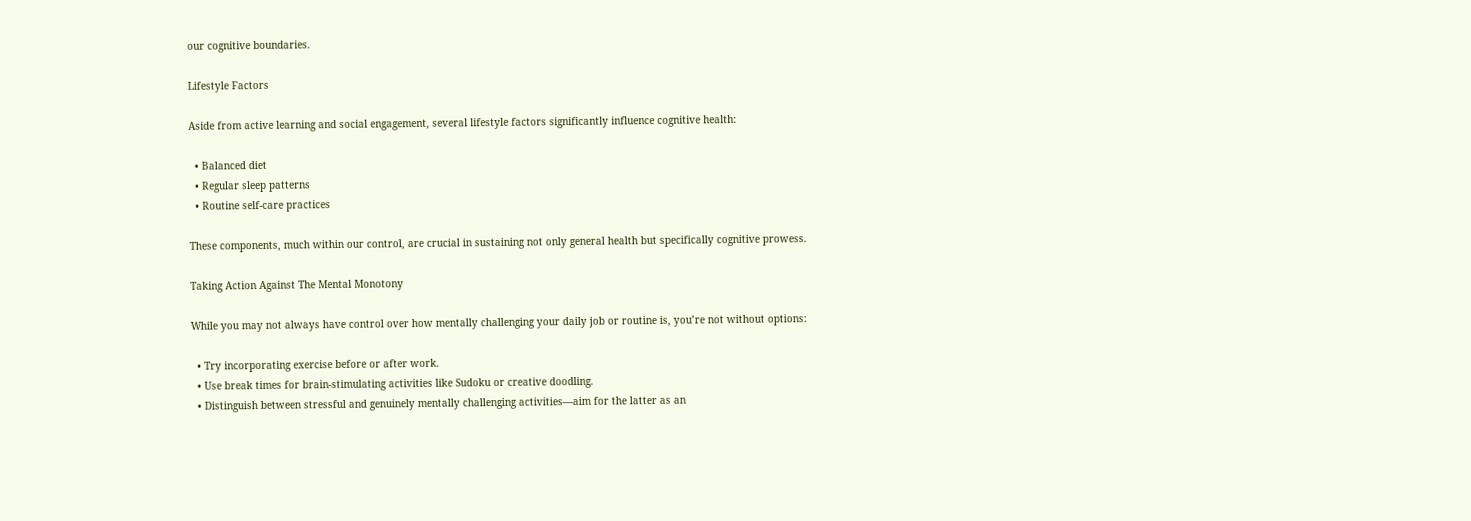our cognitive boundaries.

Lifestyle Factors

Aside from active learning and social engagement, several lifestyle factors significantly influence cognitive health:

  • Balanced diet
  • Regular sleep patterns
  • Routine self-care practices

These components, much within our control, are crucial in sustaining not only general health but specifically cognitive prowess.

Taking Action Against The Mental Monotony

While you may not always have control over how mentally challenging your daily job or routine is, you’re not without options:

  • Try incorporating exercise before or after work.
  • Use break times for brain-stimulating activities like Sudoku or creative doodling.
  • Distinguish between stressful and genuinely mentally challenging activities—aim for the latter as an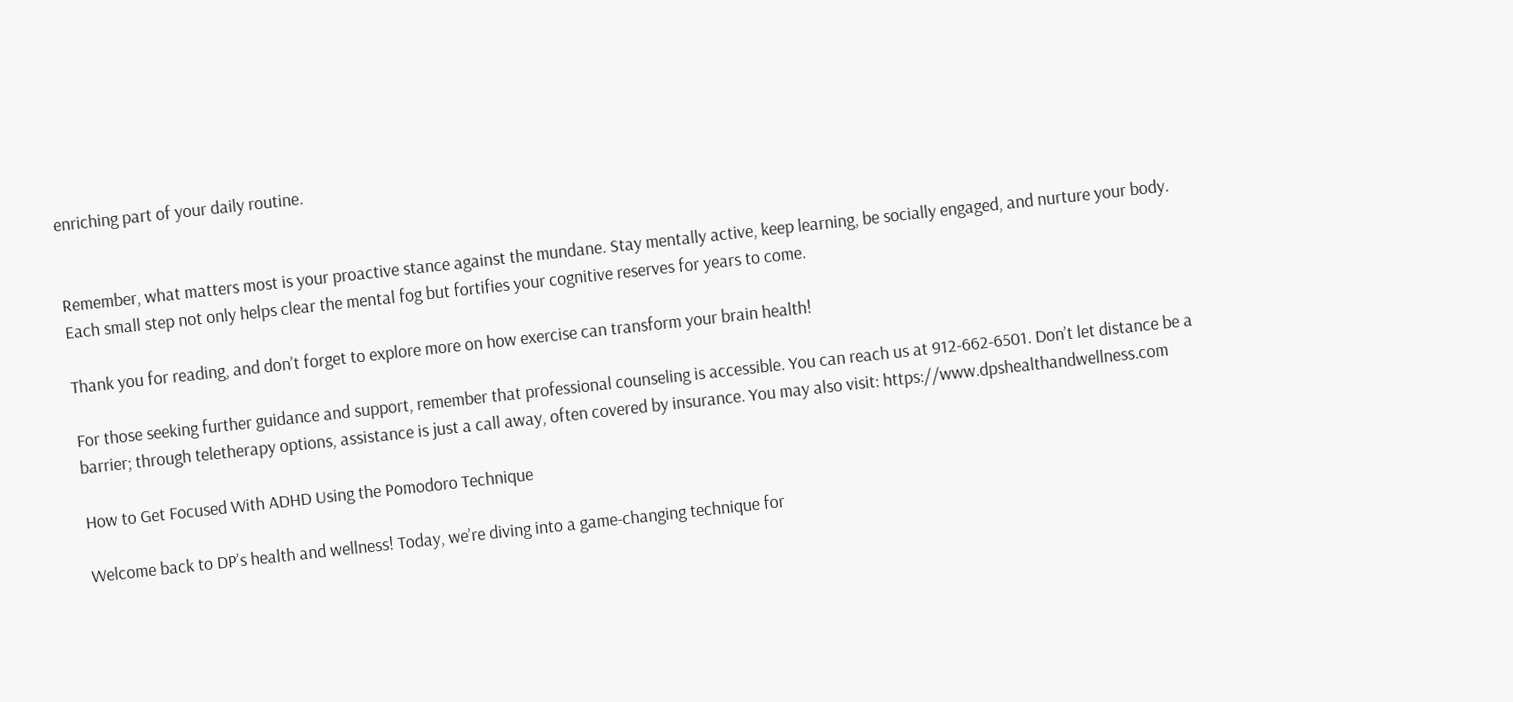enriching part of your daily routine.


Remember, what matters most is your proactive stance against the mundane. Stay mentally active, keep learning, be socially engaged, and nurture your body. Each small step not only helps clear the mental fog but fortifies your cognitive reserves for years to come.

Thank you for reading, and don’t forget to explore more on how exercise can transform your brain health!

For those seeking further guidance and support, remember that professional counseling is accessible. You can reach us at 912-662-6501. Don’t let distance be a barrier; through teletherapy options, assistance is just a call away, often covered by insurance. You may also visit: https://www.dpshealthandwellness.com

How to Get Focused With ADHD Using the Pomodoro Technique

Welcome back to DP’s health and wellness! Today, we’re diving into a game-changing technique for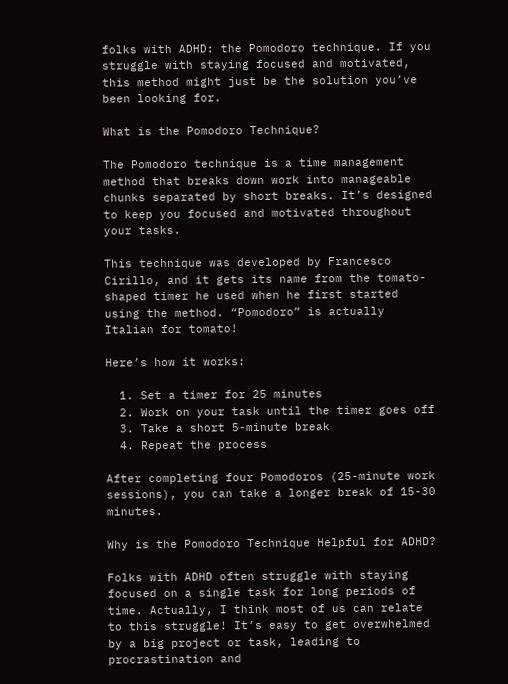folks with ADHD: the Pomodoro technique. If you struggle with staying focused and motivated, this method might just be the solution you’ve been looking for.

What is the Pomodoro Technique?

The Pomodoro technique is a time management method that breaks down work into manageable chunks separated by short breaks. It’s designed to keep you focused and motivated throughout your tasks.

This technique was developed by Francesco Cirillo, and it gets its name from the tomato-shaped timer he used when he first started using the method. “Pomodoro” is actually Italian for tomato!

Here’s how it works:

  1. Set a timer for 25 minutes
  2. Work on your task until the timer goes off
  3. Take a short 5-minute break
  4. Repeat the process

After completing four Pomodoros (25-minute work sessions), you can take a longer break of 15-30 minutes.

Why is the Pomodoro Technique Helpful for ADHD?

Folks with ADHD often struggle with staying focused on a single task for long periods of time. Actually, I think most of us can relate to this struggle! It’s easy to get overwhelmed by a big project or task, leading to procrastination and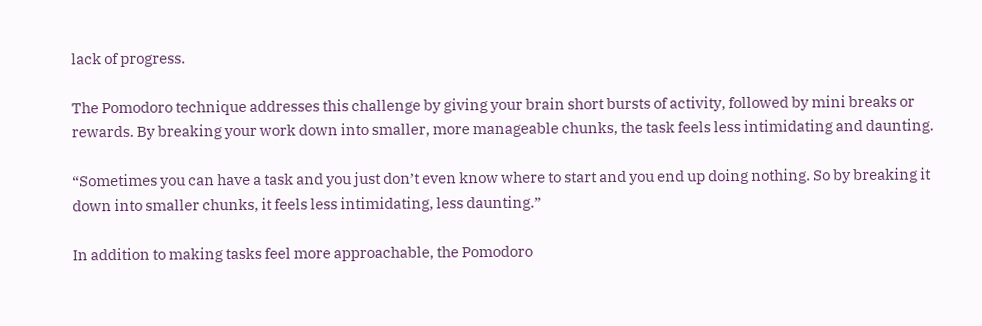lack of progress.

The Pomodoro technique addresses this challenge by giving your brain short bursts of activity, followed by mini breaks or rewards. By breaking your work down into smaller, more manageable chunks, the task feels less intimidating and daunting.

“Sometimes you can have a task and you just don’t even know where to start and you end up doing nothing. So by breaking it down into smaller chunks, it feels less intimidating, less daunting.”

In addition to making tasks feel more approachable, the Pomodoro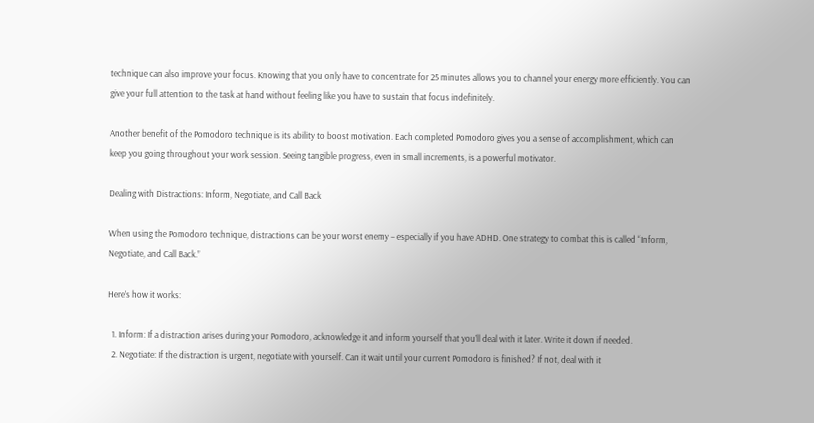technique can also improve your focus. Knowing that you only have to concentrate for 25 minutes allows you to channel your energy more efficiently. You can give your full attention to the task at hand without feeling like you have to sustain that focus indefinitely.

Another benefit of the Pomodoro technique is its ability to boost motivation. Each completed Pomodoro gives you a sense of accomplishment, which can keep you going throughout your work session. Seeing tangible progress, even in small increments, is a powerful motivator.

Dealing with Distractions: Inform, Negotiate, and Call Back

When using the Pomodoro technique, distractions can be your worst enemy – especially if you have ADHD. One strategy to combat this is called “Inform, Negotiate, and Call Back.”

Here’s how it works:

  1. Inform: If a distraction arises during your Pomodoro, acknowledge it and inform yourself that you’ll deal with it later. Write it down if needed.
  2. Negotiate: If the distraction is urgent, negotiate with yourself. Can it wait until your current Pomodoro is finished? If not, deal with it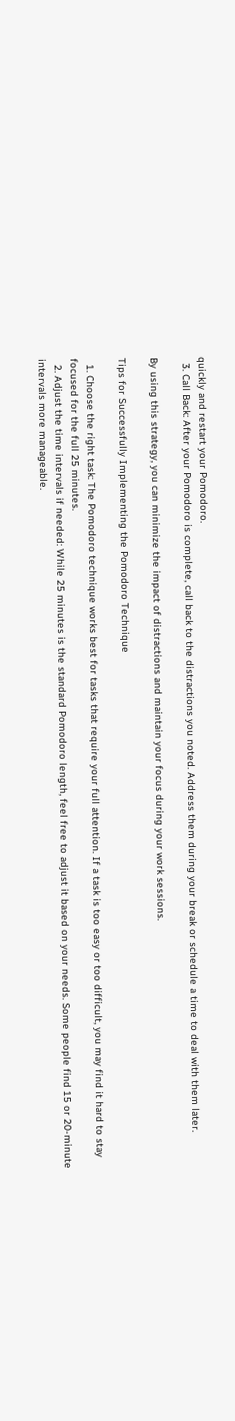quickly and restart your Pomodoro.
  3. Call Back: After your Pomodoro is complete, call back to the distractions you noted. Address them during your break or schedule a time to deal with them later.

By using this strategy, you can minimize the impact of distractions and maintain your focus during your work sessions.

Tips for Successfully Implementing the Pomodoro Technique

  1. Choose the right task: The Pomodoro technique works best for tasks that require your full attention. If a task is too easy or too difficult, you may find it hard to stay focused for the full 25 minutes.
  2. Adjust the time intervals if needed: While 25 minutes is the standard Pomodoro length, feel free to adjust it based on your needs. Some people find 15 or 20-minute intervals more manageable.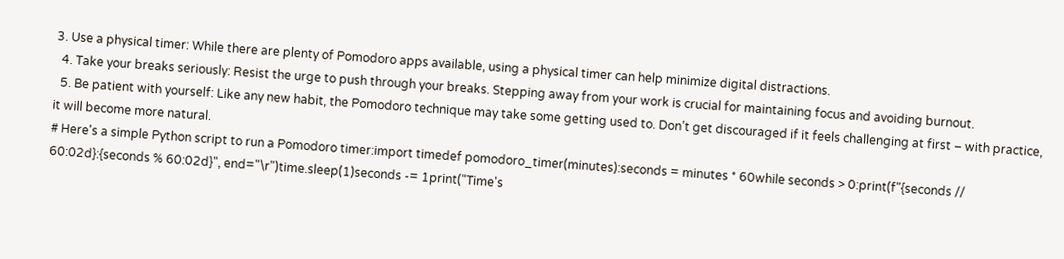3. Use a physical timer: While there are plenty of Pomodoro apps available, using a physical timer can help minimize digital distractions.
  4. Take your breaks seriously: Resist the urge to push through your breaks. Stepping away from your work is crucial for maintaining focus and avoiding burnout.
  5. Be patient with yourself: Like any new habit, the Pomodoro technique may take some getting used to. Don’t get discouraged if it feels challenging at first – with practice, it will become more natural.
# Here's a simple Python script to run a Pomodoro timer:import timedef pomodoro_timer(minutes):seconds = minutes * 60while seconds > 0:print(f"{seconds // 60:02d}:{seconds % 60:02d}", end="\r")time.sleep(1)seconds -= 1print("Time's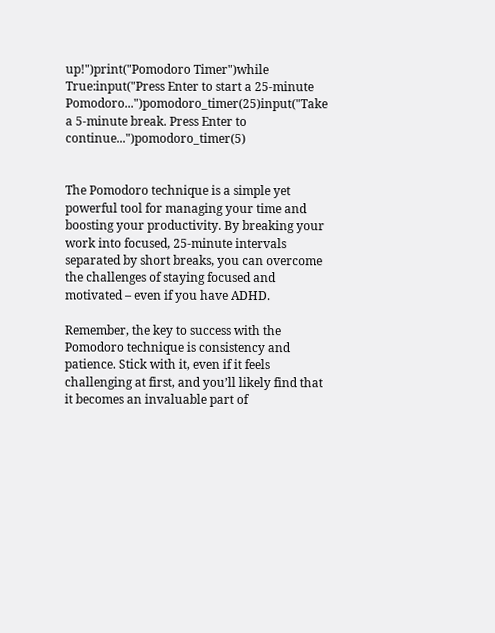up!")print("Pomodoro Timer")while True:input("Press Enter to start a 25-minute Pomodoro...")pomodoro_timer(25)input("Take a 5-minute break. Press Enter to continue...")pomodoro_timer(5)


The Pomodoro technique is a simple yet powerful tool for managing your time and boosting your productivity. By breaking your work into focused, 25-minute intervals separated by short breaks, you can overcome the challenges of staying focused and motivated – even if you have ADHD.

Remember, the key to success with the Pomodoro technique is consistency and patience. Stick with it, even if it feels challenging at first, and you’ll likely find that it becomes an invaluable part of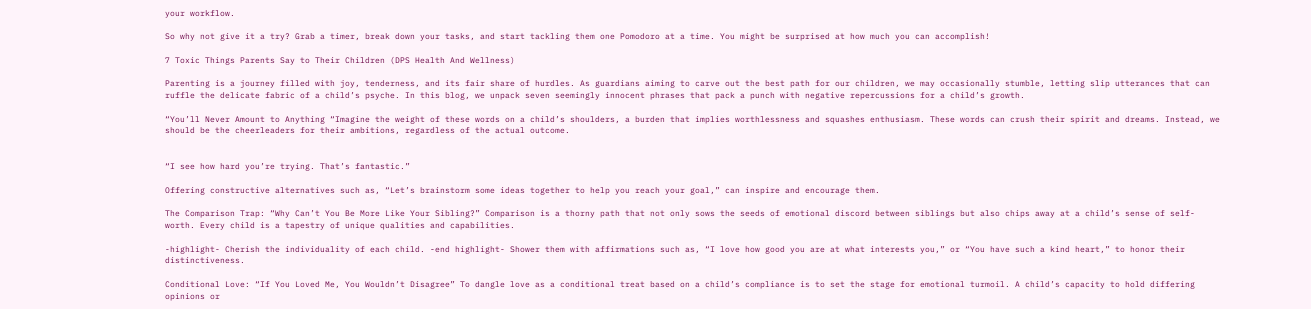your workflow.

So why not give it a try? Grab a timer, break down your tasks, and start tackling them one Pomodoro at a time. You might be surprised at how much you can accomplish!

7 Toxic Things Parents Say to Their Children (DPS Health And Wellness)

Parenting is a journey filled with joy, tenderness, and its fair share of hurdles. As guardians aiming to carve out the best path for our children, we may occasionally stumble, letting slip utterances that can ruffle the delicate fabric of a child’s psyche. In this blog, we unpack seven seemingly innocent phrases that pack a punch with negative repercussions for a child’s growth.

“You’ll Never Amount to Anything “Imagine the weight of these words on a child’s shoulders, a burden that implies worthlessness and squashes enthusiasm. These words can crush their spirit and dreams. Instead, we should be the cheerleaders for their ambitions, regardless of the actual outcome.


“I see how hard you’re trying. That’s fantastic.”

Offering constructive alternatives such as, “Let’s brainstorm some ideas together to help you reach your goal,” can inspire and encourage them.

The Comparison Trap: “Why Can’t You Be More Like Your Sibling?” Comparison is a thorny path that not only sows the seeds of emotional discord between siblings but also chips away at a child’s sense of self-worth. Every child is a tapestry of unique qualities and capabilities.

-highlight- Cherish the individuality of each child. -end highlight- Shower them with affirmations such as, “I love how good you are at what interests you,” or “You have such a kind heart,” to honor their distinctiveness.

Conditional Love: “If You Loved Me, You Wouldn’t Disagree” To dangle love as a conditional treat based on a child’s compliance is to set the stage for emotional turmoil. A child’s capacity to hold differing opinions or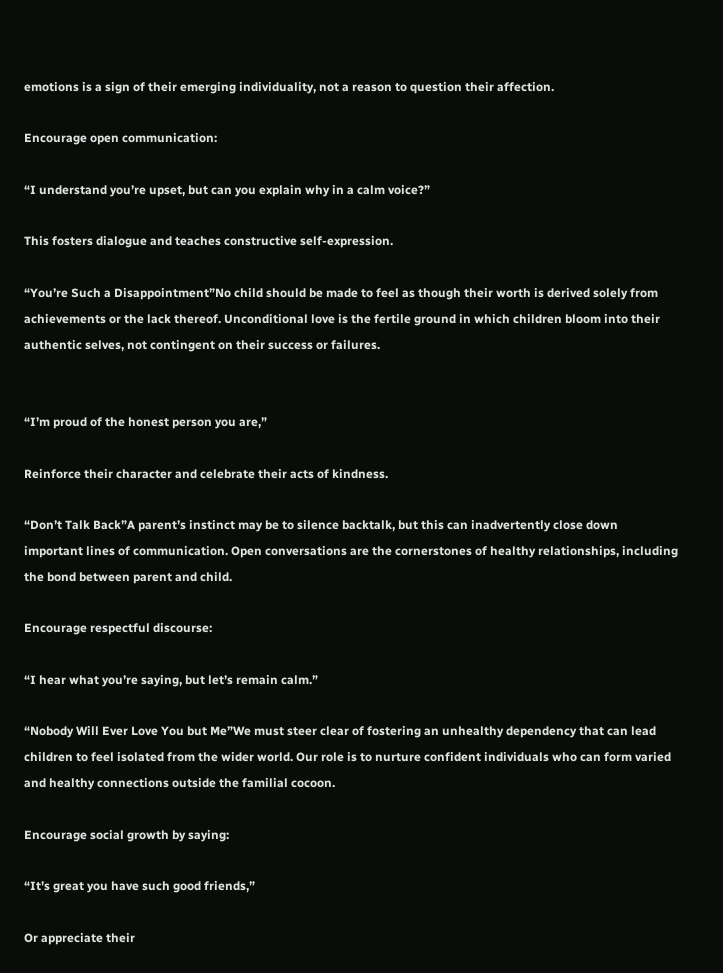emotions is a sign of their emerging individuality, not a reason to question their affection.

Encourage open communication:

“I understand you’re upset, but can you explain why in a calm voice?”

This fosters dialogue and teaches constructive self-expression.

“You’re Such a Disappointment”No child should be made to feel as though their worth is derived solely from achievements or the lack thereof. Unconditional love is the fertile ground in which children bloom into their authentic selves, not contingent on their success or failures.


“I’m proud of the honest person you are,”

Reinforce their character and celebrate their acts of kindness.

“Don’t Talk Back”A parent’s instinct may be to silence backtalk, but this can inadvertently close down important lines of communication. Open conversations are the cornerstones of healthy relationships, including the bond between parent and child.

Encourage respectful discourse:

“I hear what you’re saying, but let’s remain calm.”

“Nobody Will Ever Love You but Me”We must steer clear of fostering an unhealthy dependency that can lead children to feel isolated from the wider world. Our role is to nurture confident individuals who can form varied and healthy connections outside the familial cocoon.

Encourage social growth by saying:

“It’s great you have such good friends,”

Or appreciate their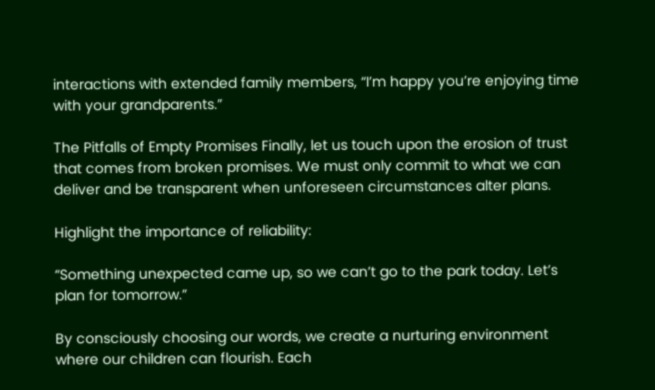interactions with extended family members, “I’m happy you’re enjoying time with your grandparents.”

The Pitfalls of Empty Promises Finally, let us touch upon the erosion of trust that comes from broken promises. We must only commit to what we can deliver and be transparent when unforeseen circumstances alter plans.

Highlight the importance of reliability:

“Something unexpected came up, so we can’t go to the park today. Let’s plan for tomorrow.”

By consciously choosing our words, we create a nurturing environment where our children can flourish. Each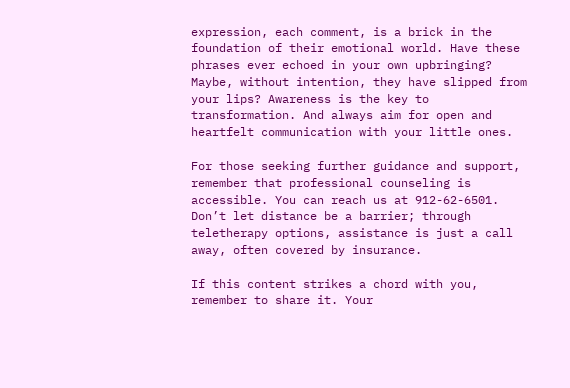expression, each comment, is a brick in the foundation of their emotional world. Have these phrases ever echoed in your own upbringing? Maybe, without intention, they have slipped from your lips? Awareness is the key to transformation. And always aim for open and heartfelt communication with your little ones.

For those seeking further guidance and support, remember that professional counseling is accessible. You can reach us at 912-62-6501. Don’t let distance be a barrier; through teletherapy options, assistance is just a call away, often covered by insurance.

If this content strikes a chord with you, remember to share it. Your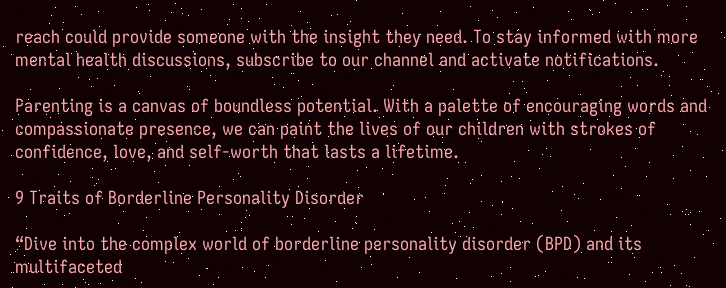reach could provide someone with the insight they need. To stay informed with more mental health discussions, subscribe to our channel and activate notifications.

Parenting is a canvas of boundless potential. With a palette of encouraging words and compassionate presence, we can paint the lives of our children with strokes of confidence, love, and self-worth that lasts a lifetime.

9 Traits of Borderline Personality Disorder

“Dive into the complex world of borderline personality disorder (BPD) and its multifaceted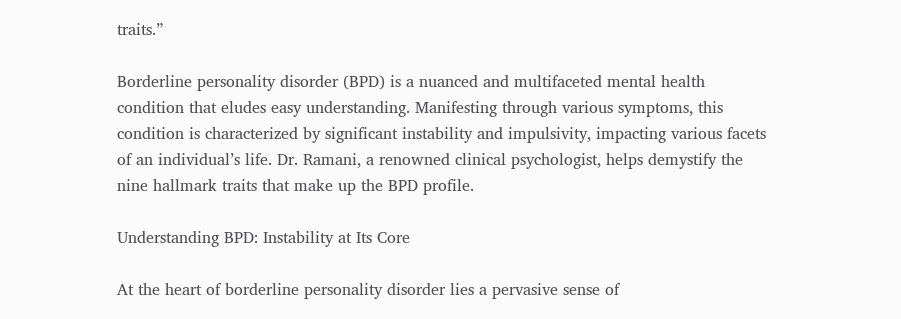traits.”

Borderline personality disorder (BPD) is a nuanced and multifaceted mental health condition that eludes easy understanding. Manifesting through various symptoms, this condition is characterized by significant instability and impulsivity, impacting various facets of an individual’s life. Dr. Ramani, a renowned clinical psychologist, helps demystify the nine hallmark traits that make up the BPD profile.

Understanding BPD: Instability at Its Core

At the heart of borderline personality disorder lies a pervasive sense of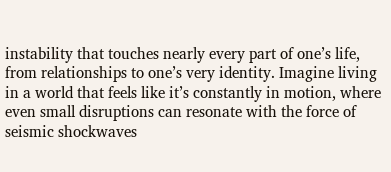instability that touches nearly every part of one’s life, from relationships to one’s very identity. Imagine living in a world that feels like it’s constantly in motion, where even small disruptions can resonate with the force of seismic shockwaves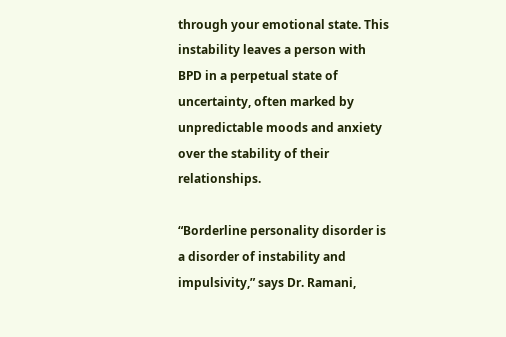through your emotional state. This instability leaves a person with BPD in a perpetual state of uncertainty, often marked by unpredictable moods and anxiety over the stability of their relationships.

“Borderline personality disorder is a disorder of instability and impulsivity,” says Dr. Ramani,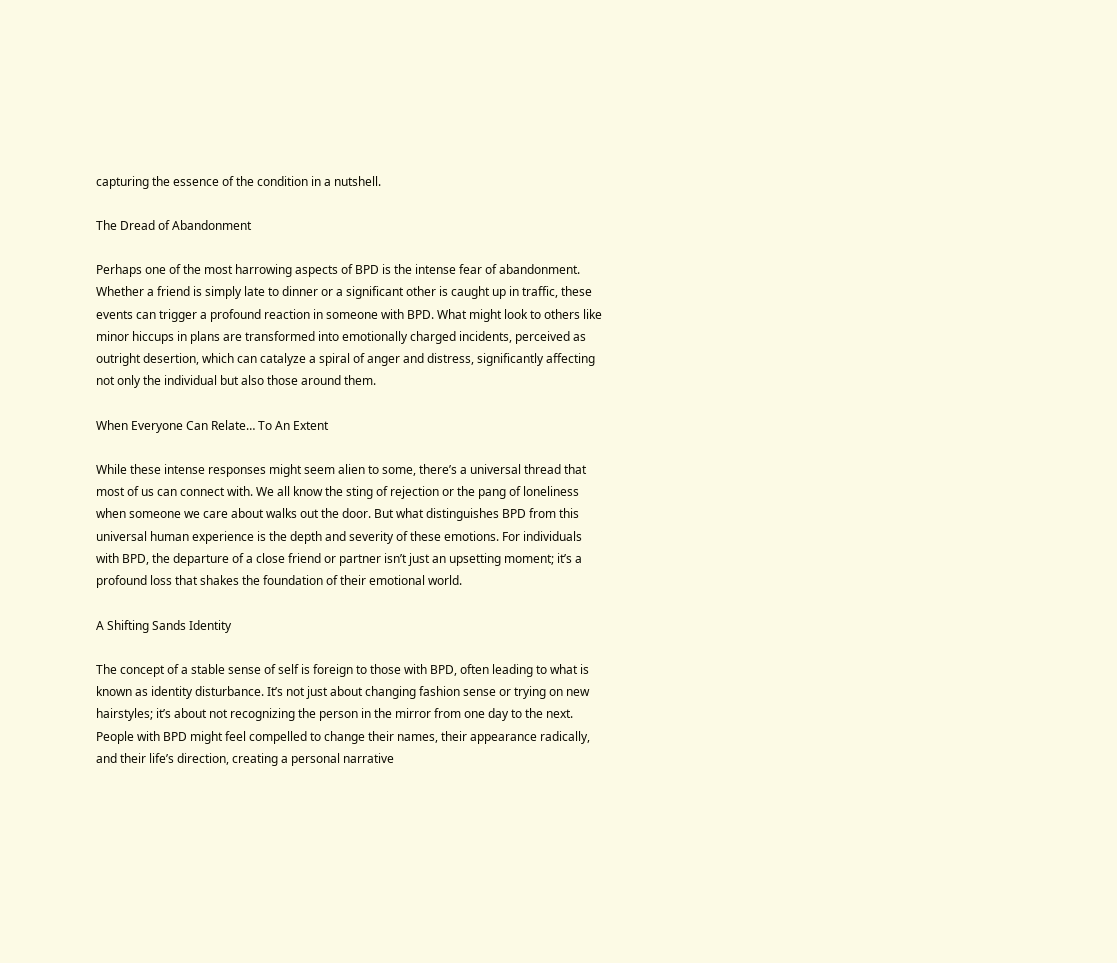capturing the essence of the condition in a nutshell.

The Dread of Abandonment

Perhaps one of the most harrowing aspects of BPD is the intense fear of abandonment. Whether a friend is simply late to dinner or a significant other is caught up in traffic, these events can trigger a profound reaction in someone with BPD. What might look to others like minor hiccups in plans are transformed into emotionally charged incidents, perceived as outright desertion, which can catalyze a spiral of anger and distress, significantly affecting not only the individual but also those around them.

When Everyone Can Relate… To An Extent

While these intense responses might seem alien to some, there’s a universal thread that most of us can connect with. We all know the sting of rejection or the pang of loneliness when someone we care about walks out the door. But what distinguishes BPD from this universal human experience is the depth and severity of these emotions. For individuals with BPD, the departure of a close friend or partner isn’t just an upsetting moment; it’s a profound loss that shakes the foundation of their emotional world.

A Shifting Sands Identity

The concept of a stable sense of self is foreign to those with BPD, often leading to what is known as identity disturbance. It’s not just about changing fashion sense or trying on new hairstyles; it’s about not recognizing the person in the mirror from one day to the next. People with BPD might feel compelled to change their names, their appearance radically, and their life’s direction, creating a personal narrative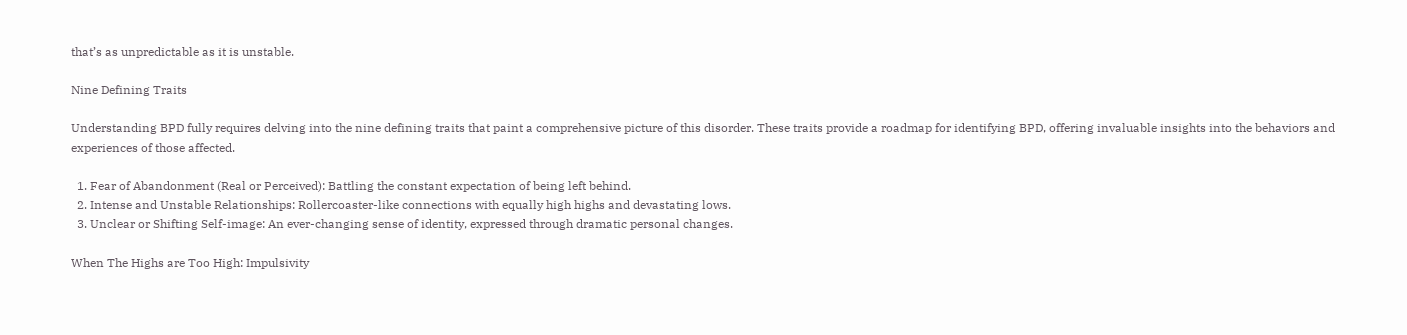that’s as unpredictable as it is unstable.

Nine Defining Traits

Understanding BPD fully requires delving into the nine defining traits that paint a comprehensive picture of this disorder. These traits provide a roadmap for identifying BPD, offering invaluable insights into the behaviors and experiences of those affected.

  1. Fear of Abandonment (Real or Perceived): Battling the constant expectation of being left behind.
  2. Intense and Unstable Relationships: Rollercoaster-like connections with equally high highs and devastating lows.
  3. Unclear or Shifting Self-image: An ever-changing sense of identity, expressed through dramatic personal changes.

When The Highs are Too High: Impulsivity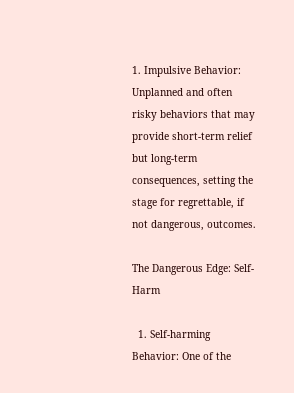1. Impulsive Behavior: Unplanned and often risky behaviors that may provide short-term relief but long-term consequences, setting the stage for regrettable, if not dangerous, outcomes.

The Dangerous Edge: Self-Harm

  1. Self-harming Behavior: One of the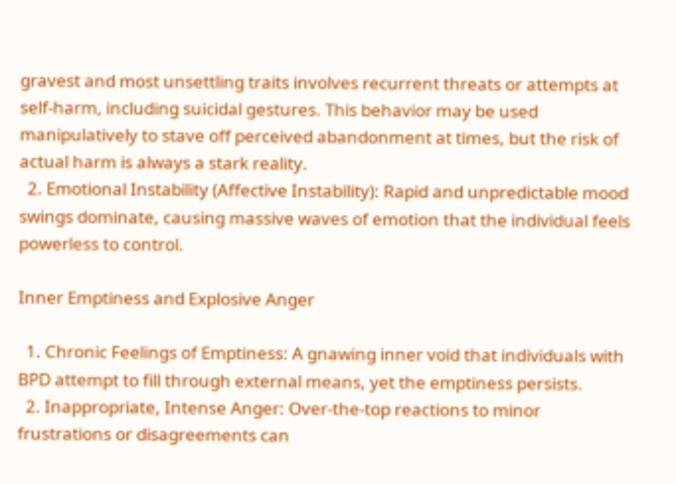gravest and most unsettling traits involves recurrent threats or attempts at self-harm, including suicidal gestures. This behavior may be used manipulatively to stave off perceived abandonment at times, but the risk of actual harm is always a stark reality.
  2. Emotional Instability (Affective Instability): Rapid and unpredictable mood swings dominate, causing massive waves of emotion that the individual feels powerless to control.

Inner Emptiness and Explosive Anger

  1. Chronic Feelings of Emptiness: A gnawing inner void that individuals with BPD attempt to fill through external means, yet the emptiness persists.
  2. Inappropriate, Intense Anger: Over-the-top reactions to minor frustrations or disagreements can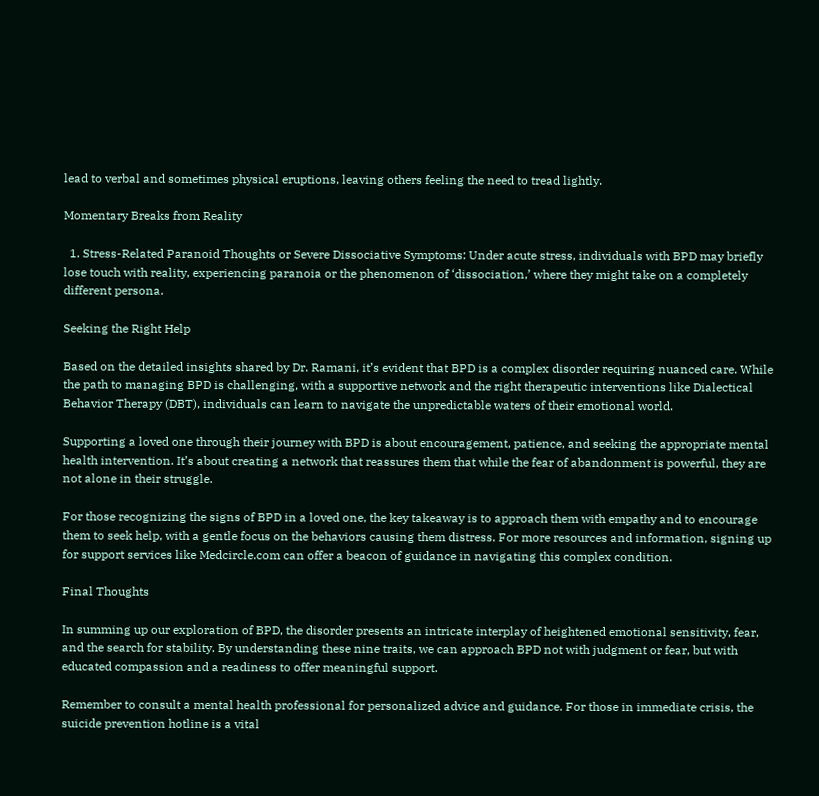lead to verbal and sometimes physical eruptions, leaving others feeling the need to tread lightly.

Momentary Breaks from Reality

  1. Stress-Related Paranoid Thoughts or Severe Dissociative Symptoms: Under acute stress, individuals with BPD may briefly lose touch with reality, experiencing paranoia or the phenomenon of ‘dissociation,’ where they might take on a completely different persona.

Seeking the Right Help

Based on the detailed insights shared by Dr. Ramani, it’s evident that BPD is a complex disorder requiring nuanced care. While the path to managing BPD is challenging, with a supportive network and the right therapeutic interventions like Dialectical Behavior Therapy (DBT), individuals can learn to navigate the unpredictable waters of their emotional world.

Supporting a loved one through their journey with BPD is about encouragement, patience, and seeking the appropriate mental health intervention. It’s about creating a network that reassures them that while the fear of abandonment is powerful, they are not alone in their struggle.

For those recognizing the signs of BPD in a loved one, the key takeaway is to approach them with empathy and to encourage them to seek help, with a gentle focus on the behaviors causing them distress. For more resources and information, signing up for support services like Medcircle.com can offer a beacon of guidance in navigating this complex condition.

Final Thoughts

In summing up our exploration of BPD, the disorder presents an intricate interplay of heightened emotional sensitivity, fear, and the search for stability. By understanding these nine traits, we can approach BPD not with judgment or fear, but with educated compassion and a readiness to offer meaningful support.

Remember to consult a mental health professional for personalized advice and guidance. For those in immediate crisis, the suicide prevention hotline is a vital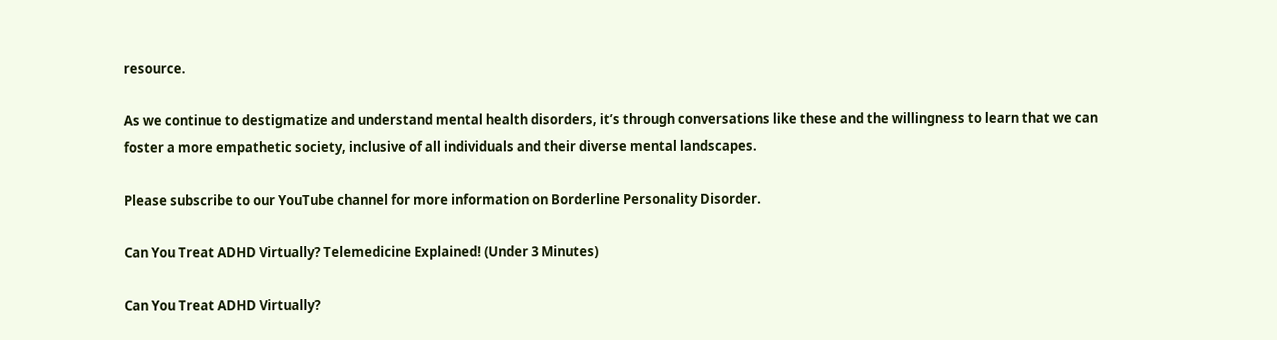resource.

As we continue to destigmatize and understand mental health disorders, it’s through conversations like these and the willingness to learn that we can foster a more empathetic society, inclusive of all individuals and their diverse mental landscapes.

Please subscribe to our YouTube channel for more information on Borderline Personality Disorder.

Can You Treat ADHD Virtually? Telemedicine Explained! (Under 3 Minutes)

Can You Treat ADHD Virtually?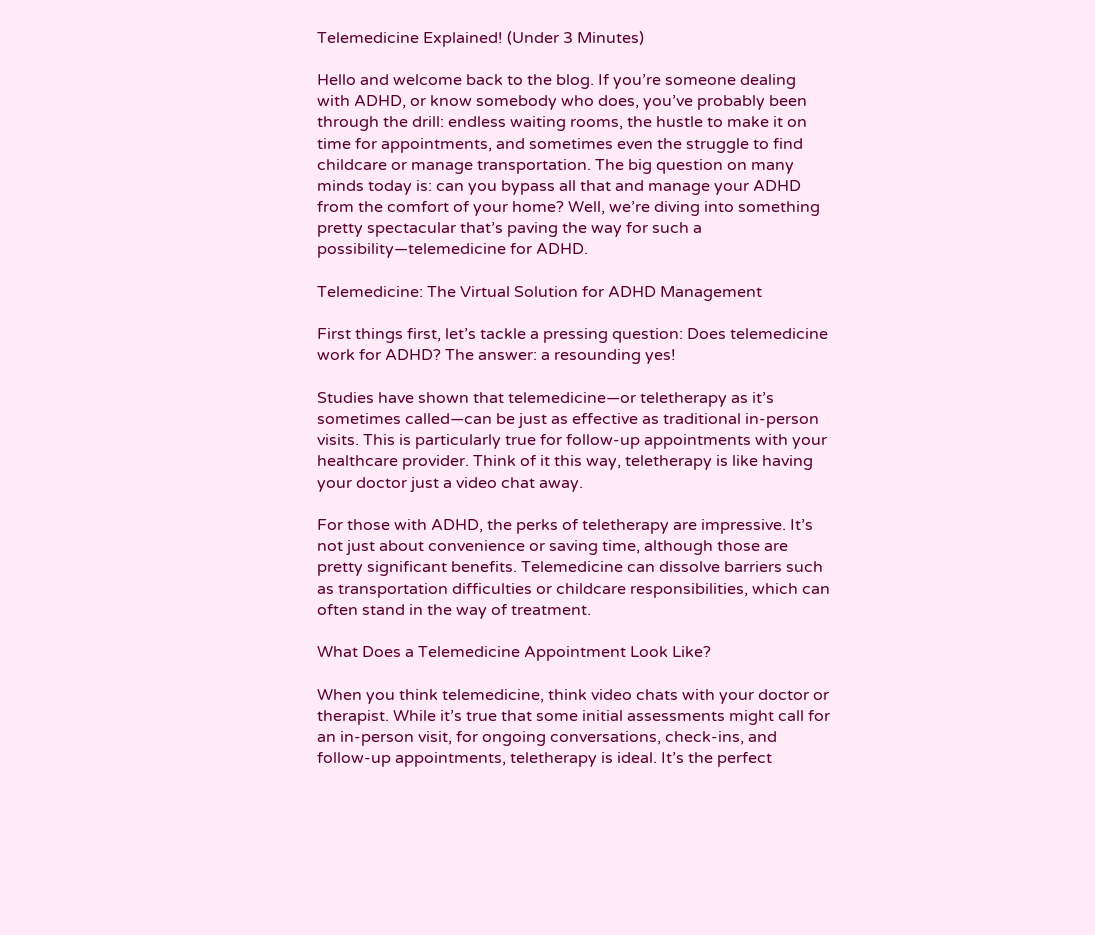Telemedicine Explained! (Under 3 Minutes)

Hello and welcome back to the blog. If you’re someone dealing with ADHD, or know somebody who does, you’ve probably been through the drill: endless waiting rooms, the hustle to make it on time for appointments, and sometimes even the struggle to find childcare or manage transportation. The big question on many minds today is: can you bypass all that and manage your ADHD from the comfort of your home? Well, we’re diving into something pretty spectacular that’s paving the way for such a possibility—telemedicine for ADHD.

Telemedicine: The Virtual Solution for ADHD Management

First things first, let’s tackle a pressing question: Does telemedicine work for ADHD? The answer: a resounding yes!

Studies have shown that telemedicine—or teletherapy as it’s sometimes called—can be just as effective as traditional in-person visits. This is particularly true for follow-up appointments with your healthcare provider. Think of it this way, teletherapy is like having your doctor just a video chat away.

For those with ADHD, the perks of teletherapy are impressive. It’s not just about convenience or saving time, although those are pretty significant benefits. Telemedicine can dissolve barriers such as transportation difficulties or childcare responsibilities, which can often stand in the way of treatment.

What Does a Telemedicine Appointment Look Like?

When you think telemedicine, think video chats with your doctor or therapist. While it’s true that some initial assessments might call for an in-person visit, for ongoing conversations, check-ins, and follow-up appointments, teletherapy is ideal. It’s the perfect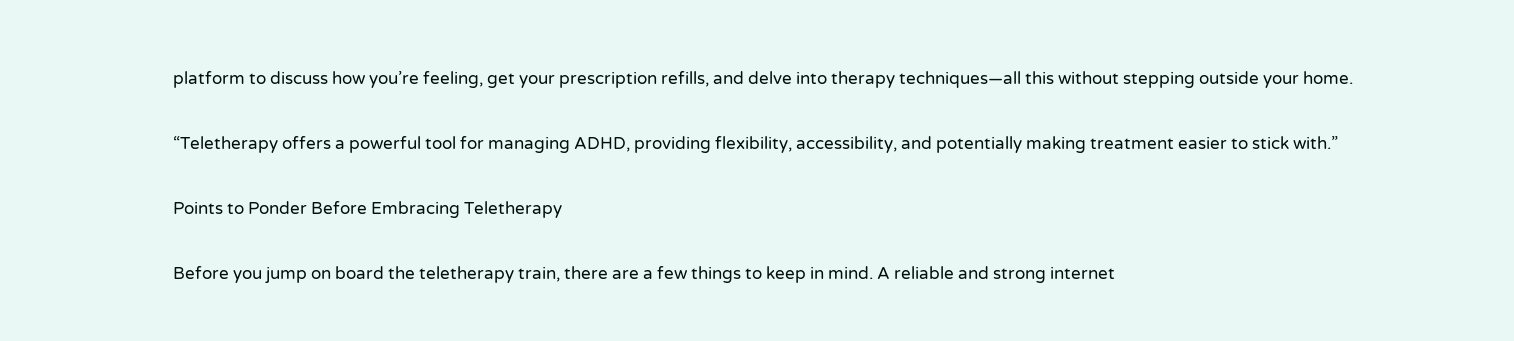platform to discuss how you’re feeling, get your prescription refills, and delve into therapy techniques—all this without stepping outside your home.

“Teletherapy offers a powerful tool for managing ADHD, providing flexibility, accessibility, and potentially making treatment easier to stick with.”

Points to Ponder Before Embracing Teletherapy

Before you jump on board the teletherapy train, there are a few things to keep in mind. A reliable and strong internet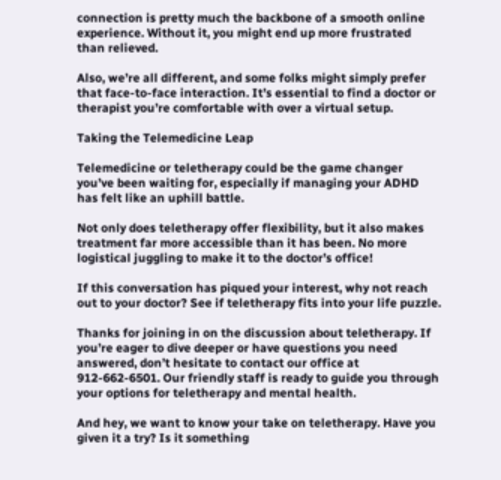connection is pretty much the backbone of a smooth online experience. Without it, you might end up more frustrated than relieved.

Also, we’re all different, and some folks might simply prefer that face-to-face interaction. It’s essential to find a doctor or therapist you’re comfortable with over a virtual setup.

Taking the Telemedicine Leap

Telemedicine or teletherapy could be the game changer you’ve been waiting for, especially if managing your ADHD has felt like an uphill battle.

Not only does teletherapy offer flexibility, but it also makes treatment far more accessible than it has been. No more logistical juggling to make it to the doctor’s office!

If this conversation has piqued your interest, why not reach out to your doctor? See if teletherapy fits into your life puzzle.

Thanks for joining in on the discussion about teletherapy. If you’re eager to dive deeper or have questions you need answered, don’t hesitate to contact our office at 912-662-6501. Our friendly staff is ready to guide you through your options for teletherapy and mental health.

And hey, we want to know your take on teletherapy. Have you given it a try? Is it something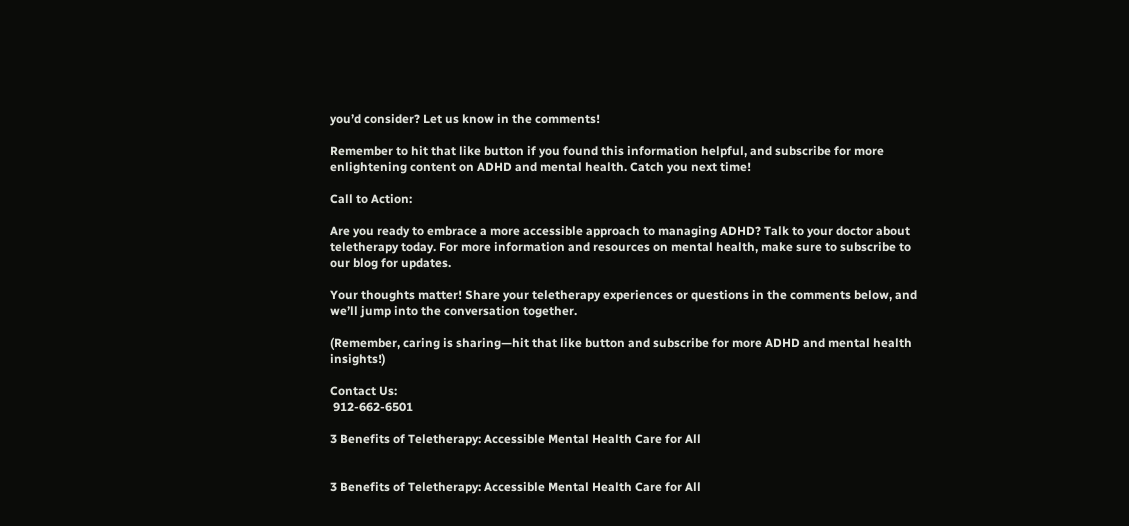you’d consider? Let us know in the comments!

Remember to hit that like button if you found this information helpful, and subscribe for more enlightening content on ADHD and mental health. Catch you next time!

Call to Action:

Are you ready to embrace a more accessible approach to managing ADHD? Talk to your doctor about teletherapy today. For more information and resources on mental health, make sure to subscribe to our blog for updates.

Your thoughts matter! Share your teletherapy experiences or questions in the comments below, and we’ll jump into the conversation together.

(Remember, caring is sharing—hit that like button and subscribe for more ADHD and mental health insights!)

Contact Us:
 912-662-6501

3 Benefits of Teletherapy: Accessible Mental Health Care for All


3 Benefits of Teletherapy: Accessible Mental Health Care for All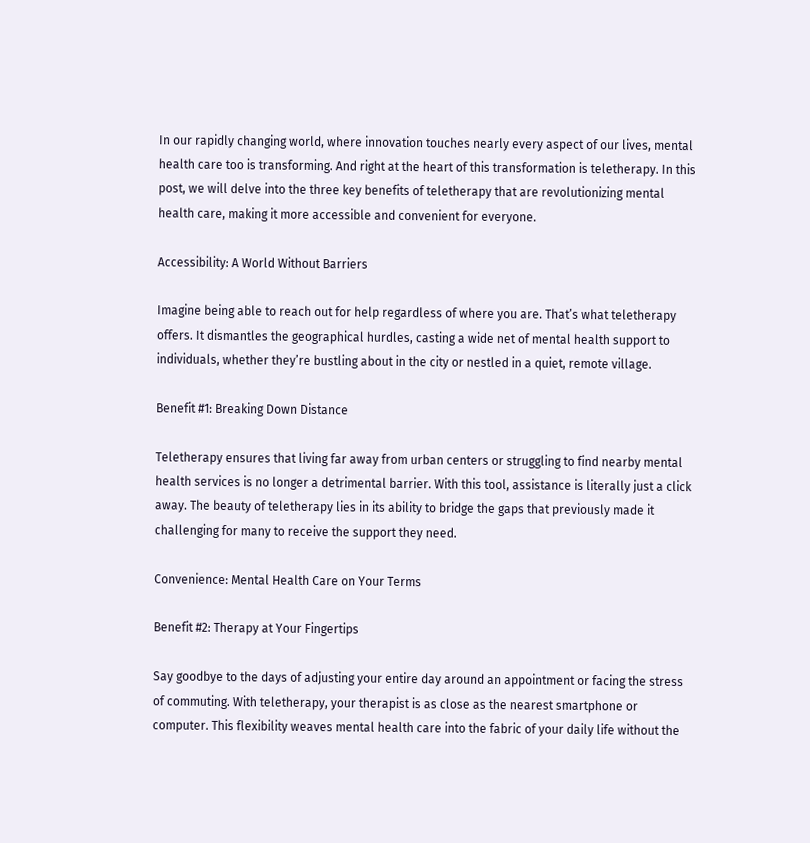In our rapidly changing world, where innovation touches nearly every aspect of our lives, mental health care too is transforming. And right at the heart of this transformation is teletherapy. In this post, we will delve into the three key benefits of teletherapy that are revolutionizing mental health care, making it more accessible and convenient for everyone.

Accessibility: A World Without Barriers

Imagine being able to reach out for help regardless of where you are. That’s what teletherapy offers. It dismantles the geographical hurdles, casting a wide net of mental health support to individuals, whether they’re bustling about in the city or nestled in a quiet, remote village.

Benefit #1: Breaking Down Distance

Teletherapy ensures that living far away from urban centers or struggling to find nearby mental health services is no longer a detrimental barrier. With this tool, assistance is literally just a click away. The beauty of teletherapy lies in its ability to bridge the gaps that previously made it challenging for many to receive the support they need.

Convenience: Mental Health Care on Your Terms

Benefit #2: Therapy at Your Fingertips

Say goodbye to the days of adjusting your entire day around an appointment or facing the stress of commuting. With teletherapy, your therapist is as close as the nearest smartphone or computer. This flexibility weaves mental health care into the fabric of your daily life without the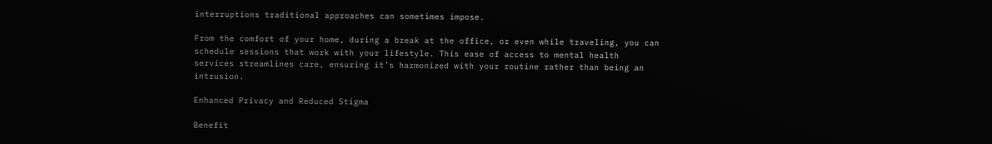interruptions traditional approaches can sometimes impose.

From the comfort of your home, during a break at the office, or even while traveling, you can schedule sessions that work with your lifestyle. This ease of access to mental health services streamlines care, ensuring it’s harmonized with your routine rather than being an intrusion.

Enhanced Privacy and Reduced Stigma

Benefit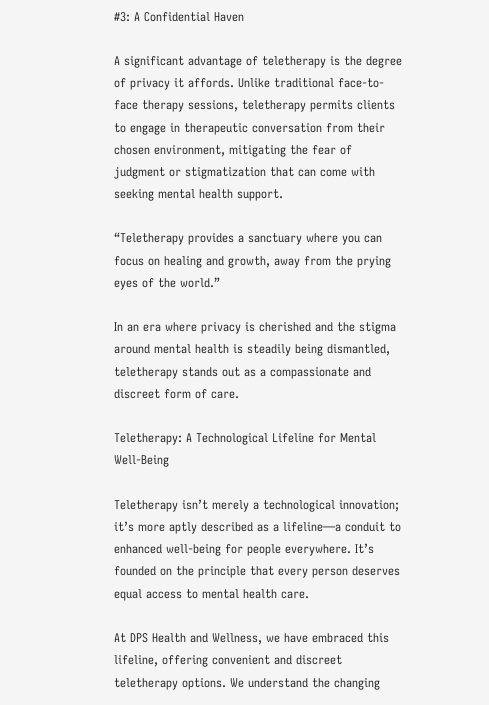#3: A Confidential Haven

A significant advantage of teletherapy is the degree of privacy it affords. Unlike traditional face-to-face therapy sessions, teletherapy permits clients to engage in therapeutic conversation from their chosen environment, mitigating the fear of judgment or stigmatization that can come with seeking mental health support.

“Teletherapy provides a sanctuary where you can focus on healing and growth, away from the prying eyes of the world.”

In an era where privacy is cherished and the stigma around mental health is steadily being dismantled, teletherapy stands out as a compassionate and discreet form of care.

Teletherapy: A Technological Lifeline for Mental Well-Being

Teletherapy isn’t merely a technological innovation; it’s more aptly described as a lifeline—a conduit to enhanced well-being for people everywhere. It’s founded on the principle that every person deserves equal access to mental health care.

At DPS Health and Wellness, we have embraced this lifeline, offering convenient and discreet teletherapy options. We understand the changing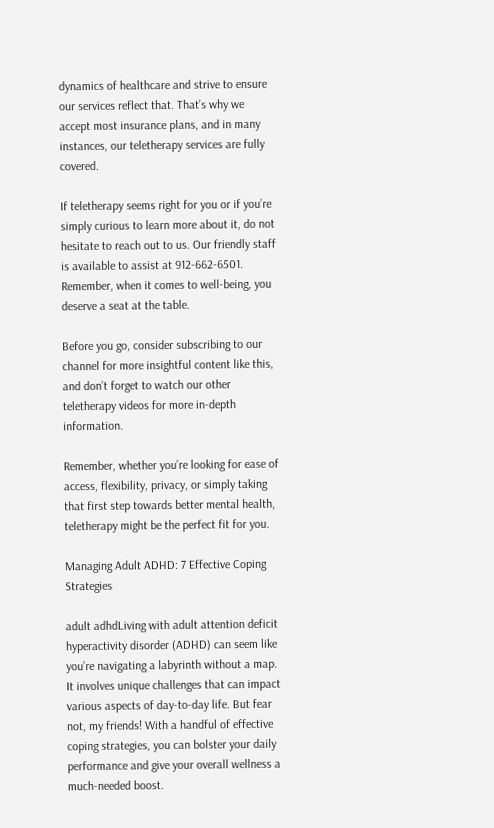dynamics of healthcare and strive to ensure our services reflect that. That’s why we accept most insurance plans, and in many instances, our teletherapy services are fully covered.

If teletherapy seems right for you or if you’re simply curious to learn more about it, do not hesitate to reach out to us. Our friendly staff is available to assist at 912-662-6501. Remember, when it comes to well-being, you deserve a seat at the table.

Before you go, consider subscribing to our channel for more insightful content like this, and don’t forget to watch our other teletherapy videos for more in-depth information.

Remember, whether you’re looking for ease of access, flexibility, privacy, or simply taking that first step towards better mental health, teletherapy might be the perfect fit for you.

Managing Adult ADHD: 7 Effective Coping Strategies

adult adhdLiving with adult attention deficit hyperactivity disorder (ADHD) can seem like you’re navigating a labyrinth without a map. It involves unique challenges that can impact various aspects of day-to-day life. But fear not, my friends! With a handful of effective coping strategies, you can bolster your daily performance and give your overall wellness a much-needed boost.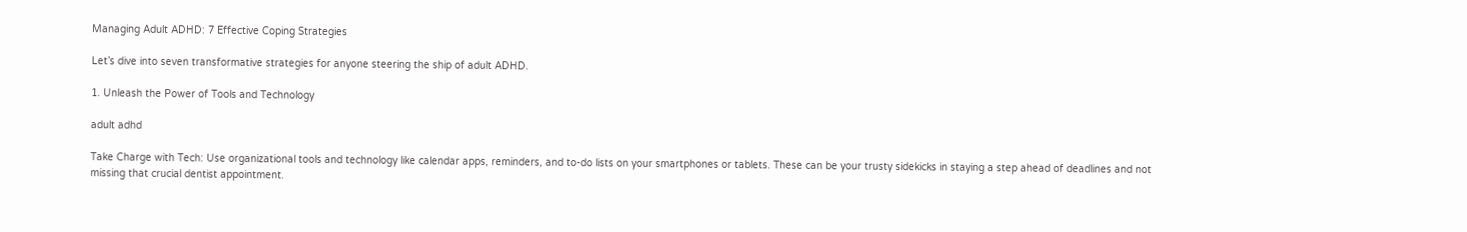Managing Adult ADHD: 7 Effective Coping Strategies

Let’s dive into seven transformative strategies for anyone steering the ship of adult ADHD.

1. Unleash the Power of Tools and Technology

adult adhd

Take Charge with Tech: Use organizational tools and technology like calendar apps, reminders, and to-do lists on your smartphones or tablets. These can be your trusty sidekicks in staying a step ahead of deadlines and not missing that crucial dentist appointment.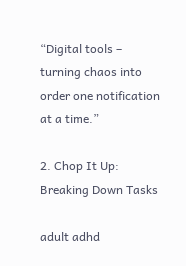“Digital tools – turning chaos into order one notification at a time.”

2. Chop It Up: Breaking Down Tasks

adult adhd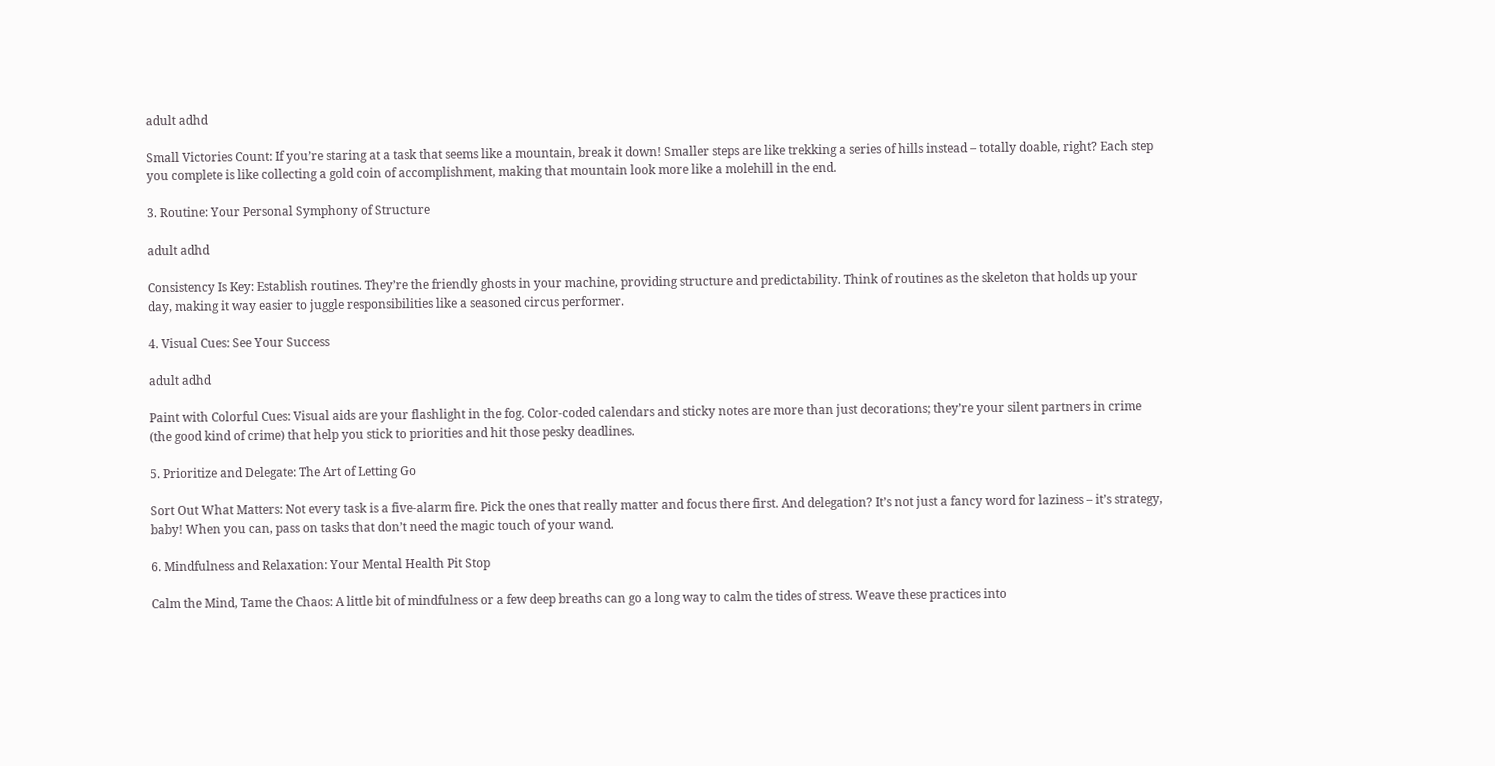adult adhd

Small Victories Count: If you’re staring at a task that seems like a mountain, break it down! Smaller steps are like trekking a series of hills instead – totally doable, right? Each step you complete is like collecting a gold coin of accomplishment, making that mountain look more like a molehill in the end.

3. Routine: Your Personal Symphony of Structure

adult adhd

Consistency Is Key: Establish routines. They’re the friendly ghosts in your machine, providing structure and predictability. Think of routines as the skeleton that holds up your day, making it way easier to juggle responsibilities like a seasoned circus performer.

4. Visual Cues: See Your Success

adult adhd

Paint with Colorful Cues: Visual aids are your flashlight in the fog. Color-coded calendars and sticky notes are more than just decorations; they’re your silent partners in crime (the good kind of crime) that help you stick to priorities and hit those pesky deadlines.

5. Prioritize and Delegate: The Art of Letting Go

Sort Out What Matters: Not every task is a five-alarm fire. Pick the ones that really matter and focus there first. And delegation? It’s not just a fancy word for laziness – it’s strategy, baby! When you can, pass on tasks that don’t need the magic touch of your wand.

6. Mindfulness and Relaxation: Your Mental Health Pit Stop

Calm the Mind, Tame the Chaos: A little bit of mindfulness or a few deep breaths can go a long way to calm the tides of stress. Weave these practices into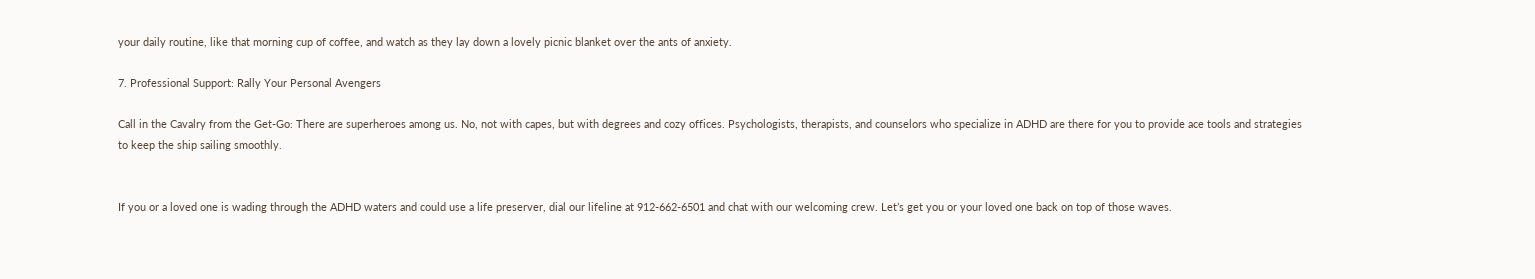your daily routine, like that morning cup of coffee, and watch as they lay down a lovely picnic blanket over the ants of anxiety.

7. Professional Support: Rally Your Personal Avengers

Call in the Cavalry from the Get-Go: There are superheroes among us. No, not with capes, but with degrees and cozy offices. Psychologists, therapists, and counselors who specialize in ADHD are there for you to provide ace tools and strategies to keep the ship sailing smoothly.


If you or a loved one is wading through the ADHD waters and could use a life preserver, dial our lifeline at 912-662-6501 and chat with our welcoming crew. Let’s get you or your loved one back on top of those waves.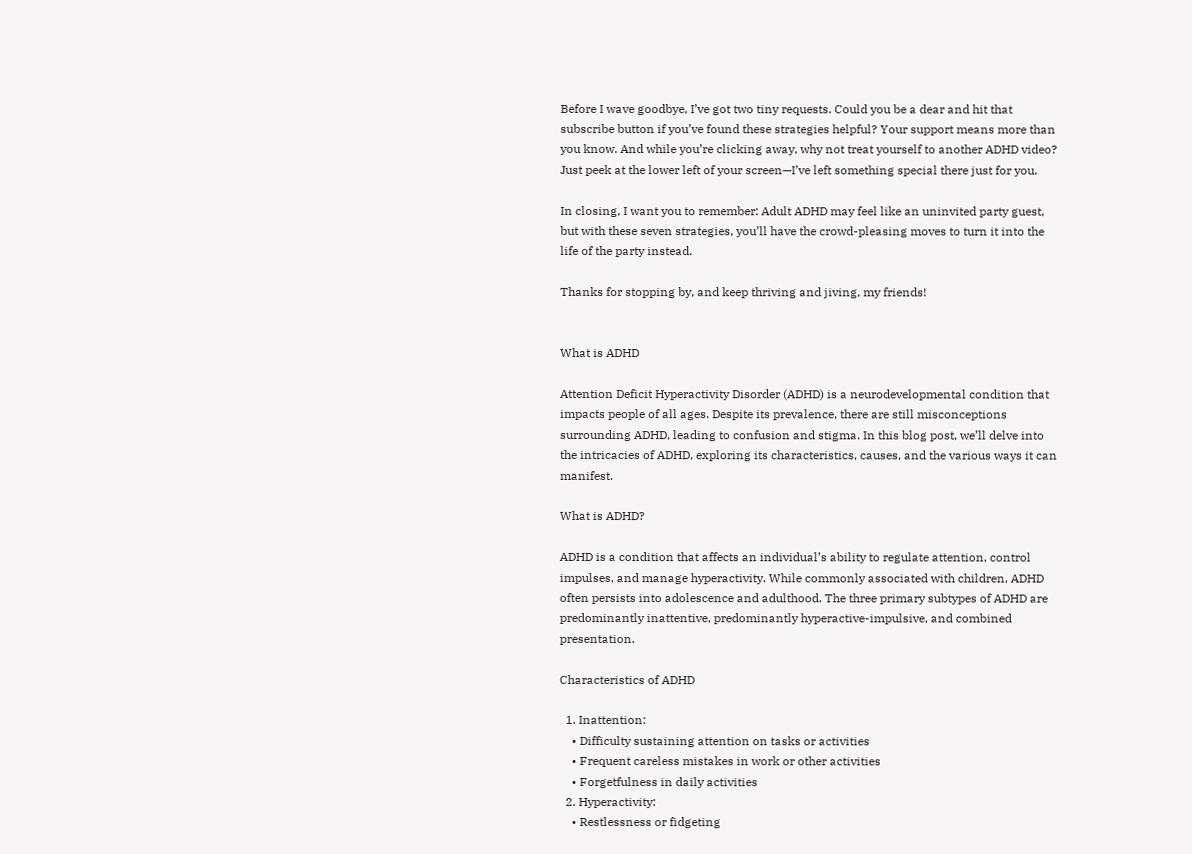Before I wave goodbye, I’ve got two tiny requests. Could you be a dear and hit that subscribe button if you’ve found these strategies helpful? Your support means more than you know. And while you’re clicking away, why not treat yourself to another ADHD video? Just peek at the lower left of your screen—I’ve left something special there just for you.

In closing, I want you to remember: Adult ADHD may feel like an uninvited party guest, but with these seven strategies, you’ll have the crowd-pleasing moves to turn it into the life of the party instead.

Thanks for stopping by, and keep thriving and jiving, my friends!


What is ADHD

Attention Deficit Hyperactivity Disorder (ADHD) is a neurodevelopmental condition that impacts people of all ages. Despite its prevalence, there are still misconceptions surrounding ADHD, leading to confusion and stigma. In this blog post, we’ll delve into the intricacies of ADHD, exploring its characteristics, causes, and the various ways it can manifest.

What is ADHD?

ADHD is a condition that affects an individual’s ability to regulate attention, control impulses, and manage hyperactivity. While commonly associated with children, ADHD often persists into adolescence and adulthood. The three primary subtypes of ADHD are predominantly inattentive, predominantly hyperactive-impulsive, and combined presentation.

Characteristics of ADHD

  1. Inattention:
    • Difficulty sustaining attention on tasks or activities
    • Frequent careless mistakes in work or other activities
    • Forgetfulness in daily activities
  2. Hyperactivity:
    • Restlessness or fidgeting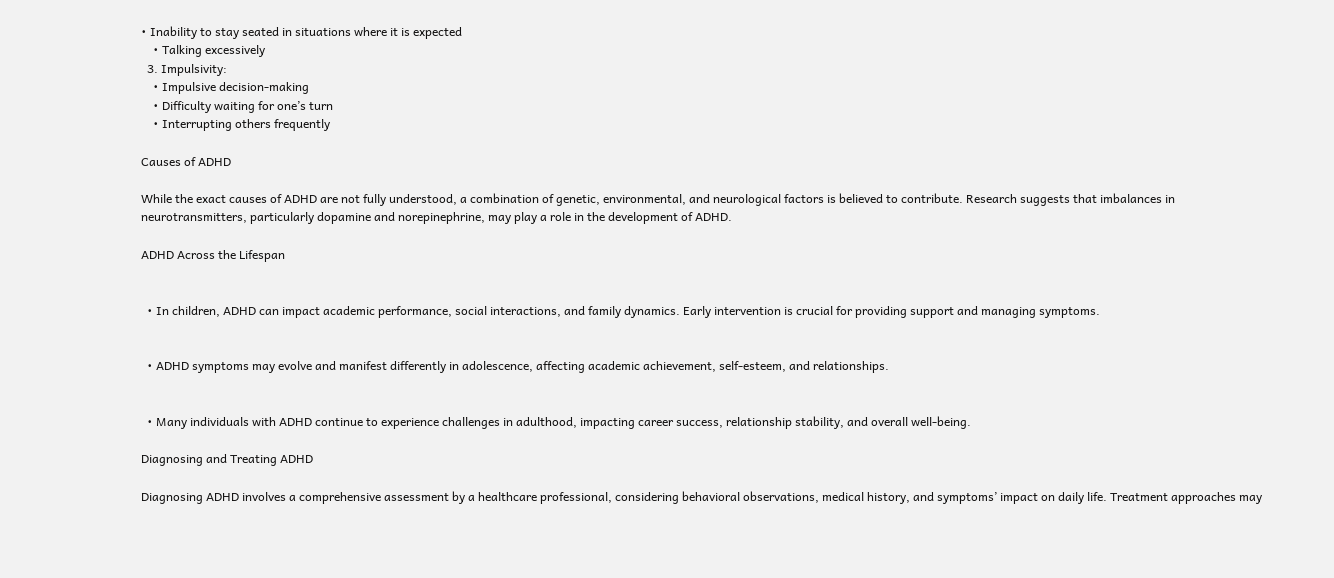• Inability to stay seated in situations where it is expected
    • Talking excessively
  3. Impulsivity:
    • Impulsive decision-making
    • Difficulty waiting for one’s turn
    • Interrupting others frequently

Causes of ADHD

While the exact causes of ADHD are not fully understood, a combination of genetic, environmental, and neurological factors is believed to contribute. Research suggests that imbalances in neurotransmitters, particularly dopamine and norepinephrine, may play a role in the development of ADHD.

ADHD Across the Lifespan


  • In children, ADHD can impact academic performance, social interactions, and family dynamics. Early intervention is crucial for providing support and managing symptoms.


  • ADHD symptoms may evolve and manifest differently in adolescence, affecting academic achievement, self-esteem, and relationships.


  • Many individuals with ADHD continue to experience challenges in adulthood, impacting career success, relationship stability, and overall well-being.

Diagnosing and Treating ADHD

Diagnosing ADHD involves a comprehensive assessment by a healthcare professional, considering behavioral observations, medical history, and symptoms’ impact on daily life. Treatment approaches may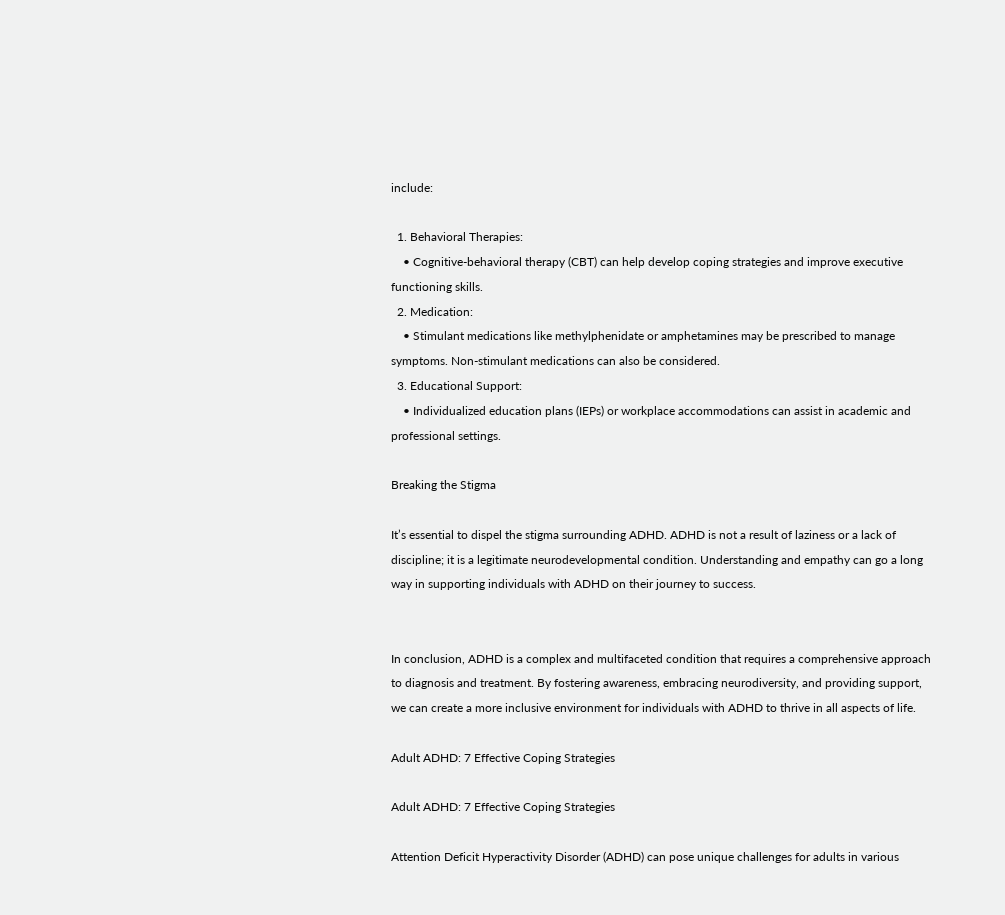include:

  1. Behavioral Therapies:
    • Cognitive-behavioral therapy (CBT) can help develop coping strategies and improve executive functioning skills.
  2. Medication:
    • Stimulant medications like methylphenidate or amphetamines may be prescribed to manage symptoms. Non-stimulant medications can also be considered.
  3. Educational Support:
    • Individualized education plans (IEPs) or workplace accommodations can assist in academic and professional settings.

Breaking the Stigma

It’s essential to dispel the stigma surrounding ADHD. ADHD is not a result of laziness or a lack of discipline; it is a legitimate neurodevelopmental condition. Understanding and empathy can go a long way in supporting individuals with ADHD on their journey to success.


In conclusion, ADHD is a complex and multifaceted condition that requires a comprehensive approach to diagnosis and treatment. By fostering awareness, embracing neurodiversity, and providing support, we can create a more inclusive environment for individuals with ADHD to thrive in all aspects of life.

Adult ADHD: 7 Effective Coping Strategies

Adult ADHD: 7 Effective Coping Strategies

Attention Deficit Hyperactivity Disorder (ADHD) can pose unique challenges for adults in various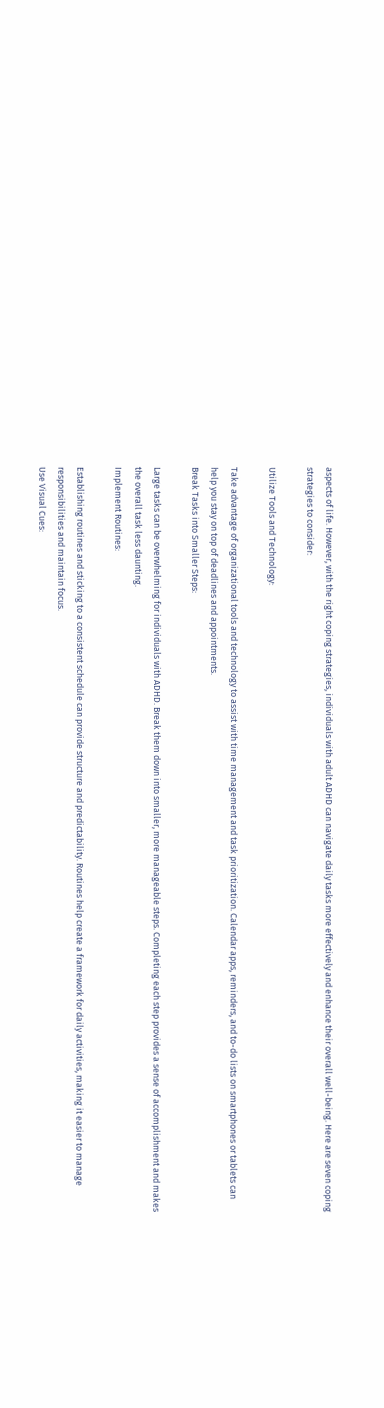aspects of life. However, with the right coping strategies, individuals with adult ADHD can navigate daily tasks more effectively and enhance their overall well-being. Here are seven coping strategies to consider:

Utilize Tools and Technology:

Take advantage of organizational tools and technology to assist with time management and task prioritization. Calendar apps, reminders, and to-do lists on smartphones or tablets can help you stay on top of deadlines and appointments.
Break Tasks into Smaller Steps:

Large tasks can be overwhelming for individuals with ADHD. Break them down into smaller, more manageable steps. Completing each step provides a sense of accomplishment and makes the overall task less daunting.
Implement Routines:

Establishing routines and sticking to a consistent schedule can provide structure and predictability. Routines help create a framework for daily activities, making it easier to manage responsibilities and maintain focus.
Use Visual Cues: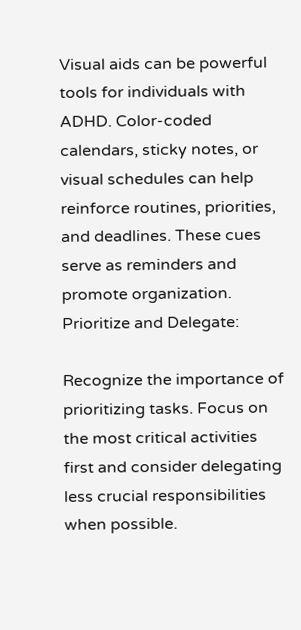Visual aids can be powerful tools for individuals with ADHD. Color-coded calendars, sticky notes, or visual schedules can help reinforce routines, priorities, and deadlines. These cues serve as reminders and promote organization.
Prioritize and Delegate:

Recognize the importance of prioritizing tasks. Focus on the most critical activities first and consider delegating less crucial responsibilities when possible.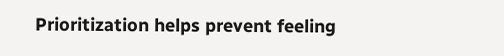Prioritization helps prevent feeling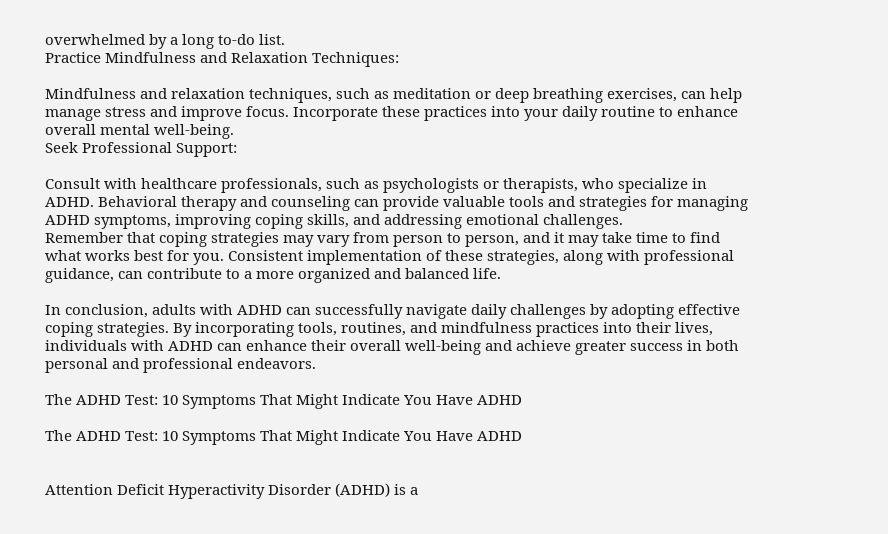overwhelmed by a long to-do list.
Practice Mindfulness and Relaxation Techniques:

Mindfulness and relaxation techniques, such as meditation or deep breathing exercises, can help manage stress and improve focus. Incorporate these practices into your daily routine to enhance overall mental well-being.
Seek Professional Support:

Consult with healthcare professionals, such as psychologists or therapists, who specialize in ADHD. Behavioral therapy and counseling can provide valuable tools and strategies for managing ADHD symptoms, improving coping skills, and addressing emotional challenges.
Remember that coping strategies may vary from person to person, and it may take time to find what works best for you. Consistent implementation of these strategies, along with professional guidance, can contribute to a more organized and balanced life.

In conclusion, adults with ADHD can successfully navigate daily challenges by adopting effective coping strategies. By incorporating tools, routines, and mindfulness practices into their lives, individuals with ADHD can enhance their overall well-being and achieve greater success in both personal and professional endeavors.

The ADHD Test: 10 Symptoms That Might Indicate You Have ADHD

The ADHD Test: 10 Symptoms That Might Indicate You Have ADHD


Attention Deficit Hyperactivity Disorder (ADHD) is a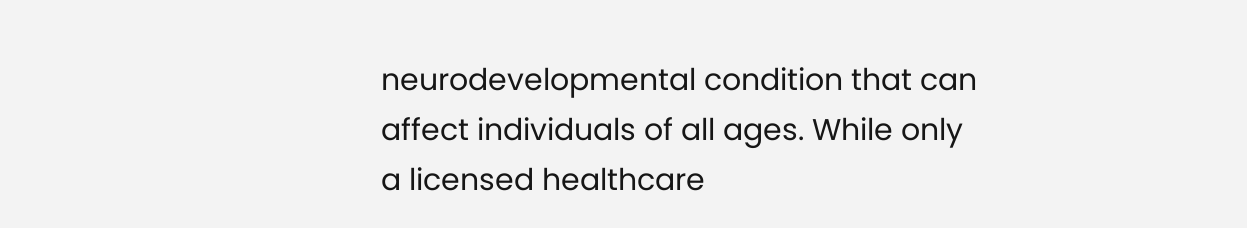neurodevelopmental condition that can affect individuals of all ages. While only a licensed healthcare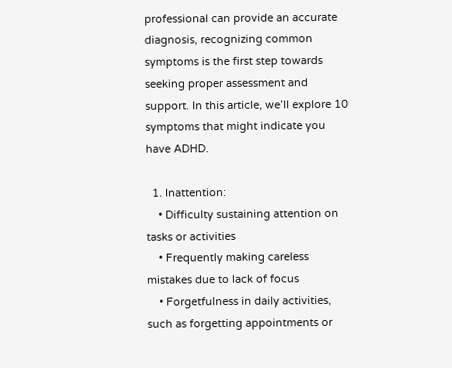professional can provide an accurate diagnosis, recognizing common symptoms is the first step towards seeking proper assessment and support. In this article, we’ll explore 10 symptoms that might indicate you have ADHD.

  1. Inattention:
    • Difficulty sustaining attention on tasks or activities
    • Frequently making careless mistakes due to lack of focus
    • Forgetfulness in daily activities, such as forgetting appointments or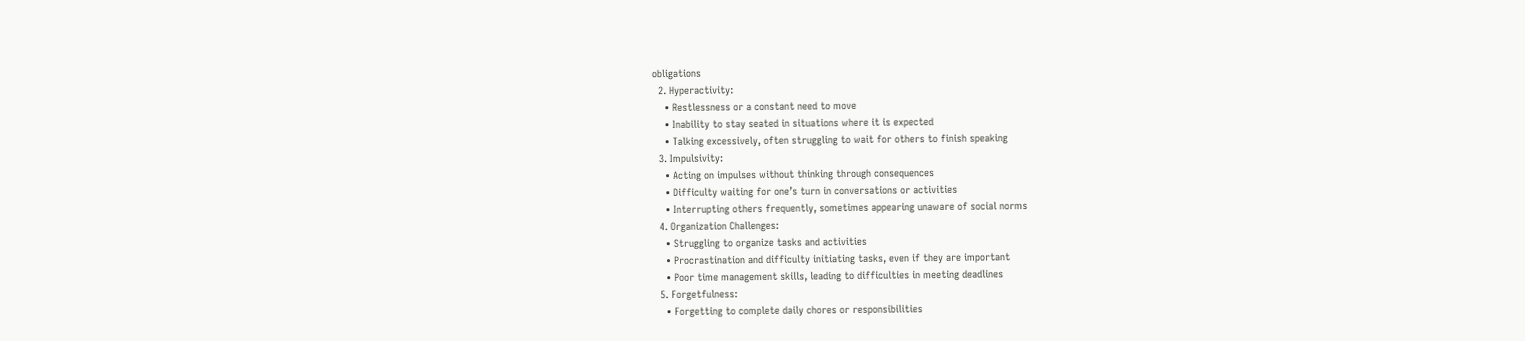obligations
  2. Hyperactivity:
    • Restlessness or a constant need to move
    • Inability to stay seated in situations where it is expected
    • Talking excessively, often struggling to wait for others to finish speaking
  3. Impulsivity:
    • Acting on impulses without thinking through consequences
    • Difficulty waiting for one’s turn in conversations or activities
    • Interrupting others frequently, sometimes appearing unaware of social norms
  4. Organization Challenges:
    • Struggling to organize tasks and activities
    • Procrastination and difficulty initiating tasks, even if they are important
    • Poor time management skills, leading to difficulties in meeting deadlines
  5. Forgetfulness:
    • Forgetting to complete daily chores or responsibilities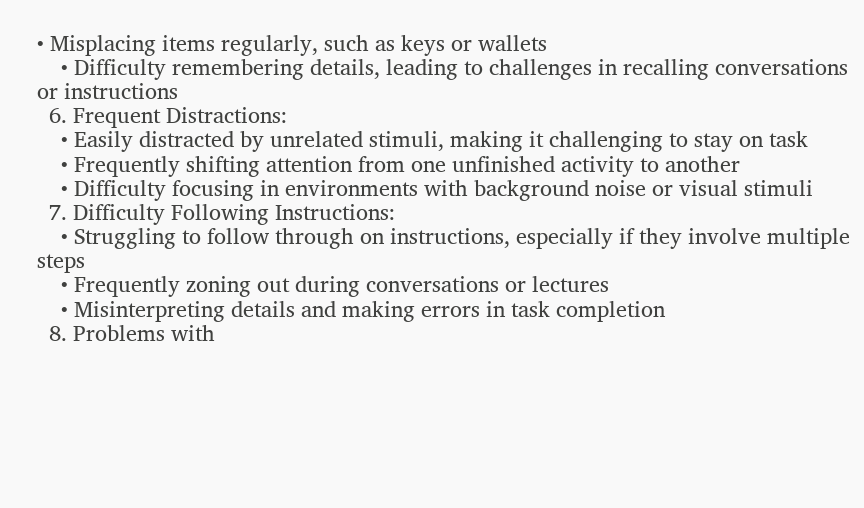• Misplacing items regularly, such as keys or wallets
    • Difficulty remembering details, leading to challenges in recalling conversations or instructions
  6. Frequent Distractions:
    • Easily distracted by unrelated stimuli, making it challenging to stay on task
    • Frequently shifting attention from one unfinished activity to another
    • Difficulty focusing in environments with background noise or visual stimuli
  7. Difficulty Following Instructions:
    • Struggling to follow through on instructions, especially if they involve multiple steps
    • Frequently zoning out during conversations or lectures
    • Misinterpreting details and making errors in task completion
  8. Problems with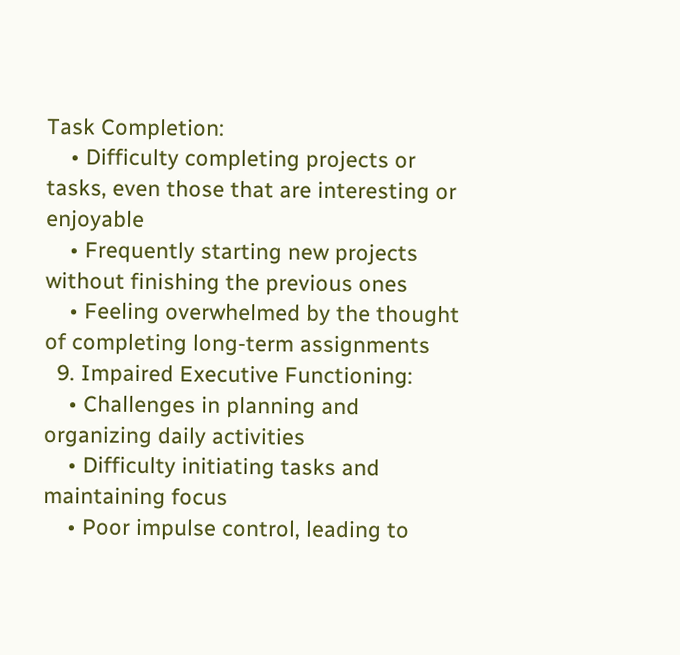Task Completion:
    • Difficulty completing projects or tasks, even those that are interesting or enjoyable
    • Frequently starting new projects without finishing the previous ones
    • Feeling overwhelmed by the thought of completing long-term assignments
  9. Impaired Executive Functioning:
    • Challenges in planning and organizing daily activities
    • Difficulty initiating tasks and maintaining focus
    • Poor impulse control, leading to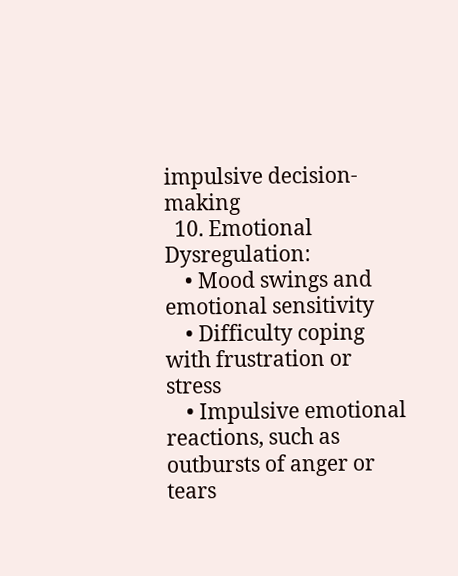impulsive decision-making
  10. Emotional Dysregulation:
    • Mood swings and emotional sensitivity
    • Difficulty coping with frustration or stress
    • Impulsive emotional reactions, such as outbursts of anger or tears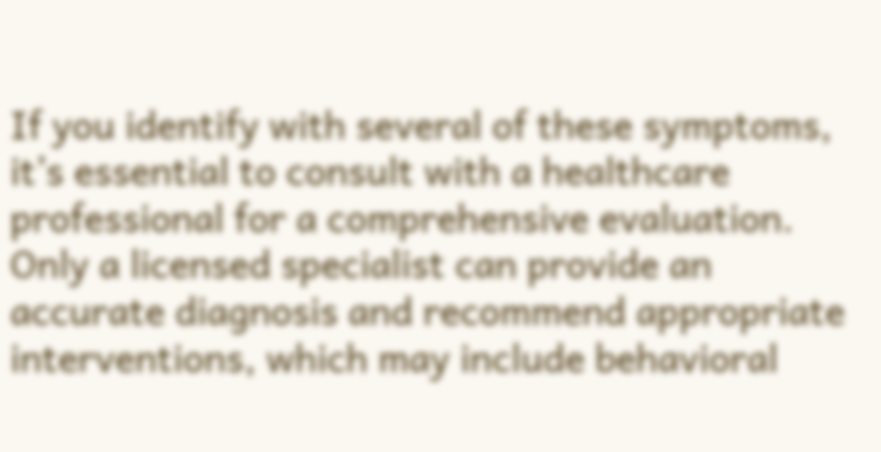If you identify with several of these symptoms, it’s essential to consult with a healthcare professional for a comprehensive evaluation. Only a licensed specialist can provide an accurate diagnosis and recommend appropriate interventions, which may include behavioral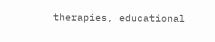therapies, educational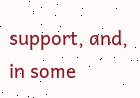support, and, in some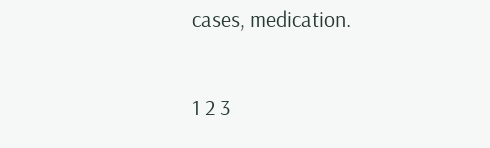cases, medication.

1 2 3